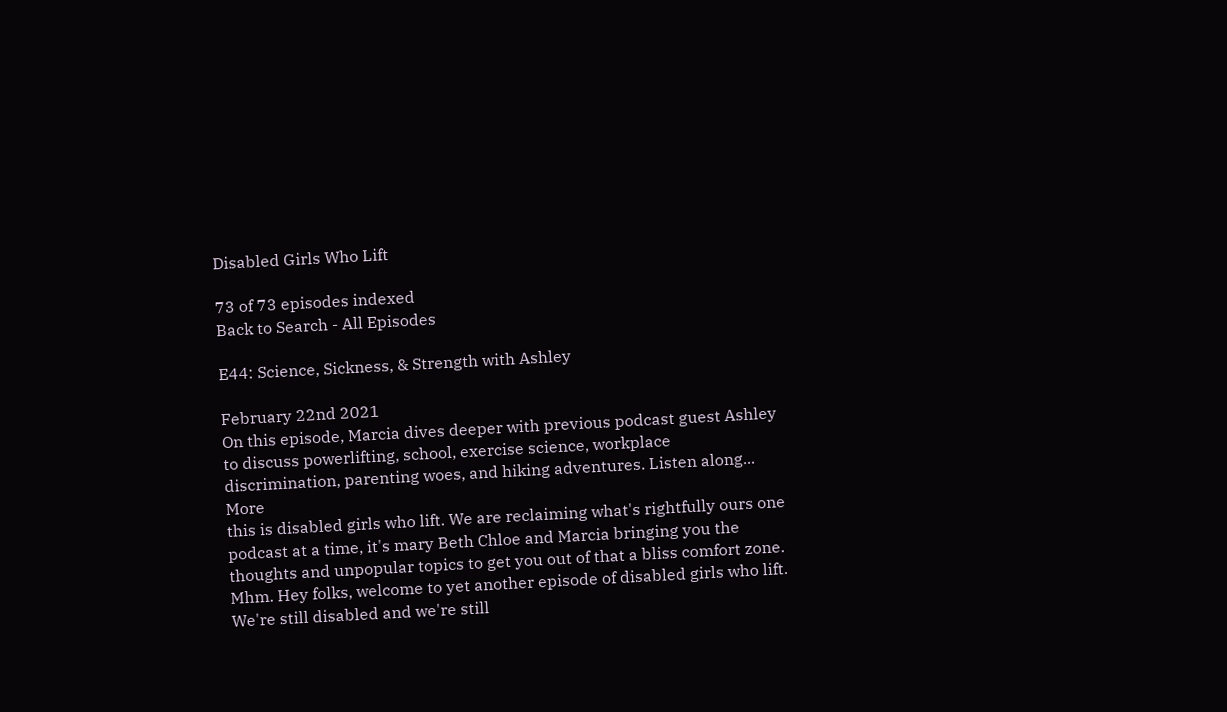Disabled Girls Who Lift

73 of 73 episodes indexed
Back to Search - All Episodes

E44: Science, Sickness, & Strength with Ashley

February 22nd 2021
On this episode, Marcia dives deeper with previous podcast guest Ashley to discuss powerlifting, school, exercise science, workplace discrimination, parenting woes, and hiking adventures. Listen along... More
this is disabled girls who lift. We are reclaiming what's rightfully ours one podcast at a time, it's mary Beth Chloe and Marcia bringing you the thoughts and unpopular topics to get you out of that a bliss comfort zone. Mhm. Hey folks, welcome to yet another episode of disabled girls who lift. We're still disabled and we're still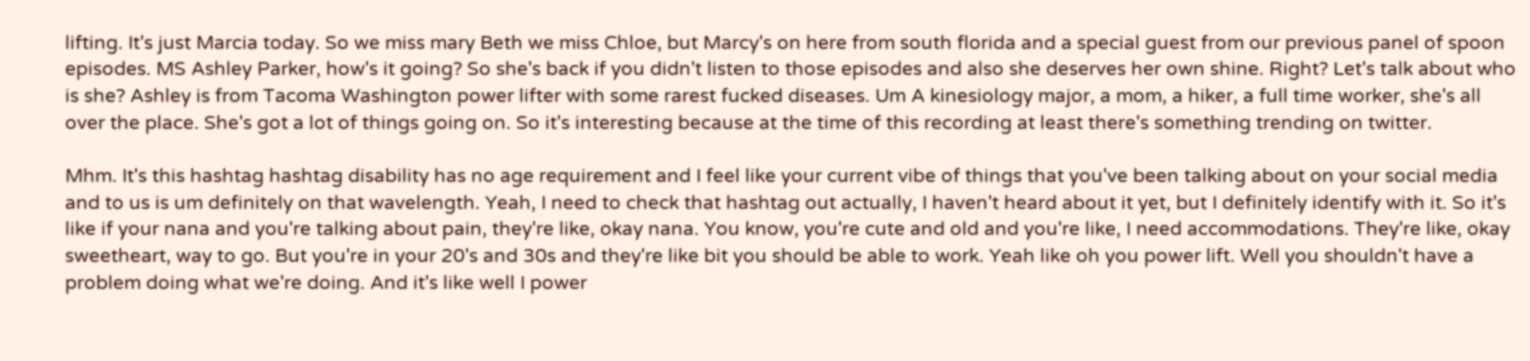lifting. It's just Marcia today. So we miss mary Beth we miss Chloe, but Marcy's on here from south florida and a special guest from our previous panel of spoon episodes. MS Ashley Parker, how's it going? So she's back if you didn't listen to those episodes and also she deserves her own shine. Right? Let's talk about who is she? Ashley is from Tacoma Washington power lifter with some rarest fucked diseases. Um A kinesiology major, a mom, a hiker, a full time worker, she's all over the place. She's got a lot of things going on. So it's interesting because at the time of this recording at least there's something trending on twitter.

Mhm. It's this hashtag hashtag disability has no age requirement and I feel like your current vibe of things that you've been talking about on your social media and to us is um definitely on that wavelength. Yeah, I need to check that hashtag out actually, I haven't heard about it yet, but I definitely identify with it. So it's like if your nana and you're talking about pain, they're like, okay nana. You know, you're cute and old and you're like, I need accommodations. They're like, okay sweetheart, way to go. But you're in your 20's and 30s and they're like bit you should be able to work. Yeah like oh you power lift. Well you shouldn't have a problem doing what we're doing. And it's like well I power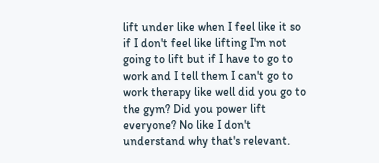lift under like when I feel like it so if I don't feel like lifting I'm not going to lift but if I have to go to work and I tell them I can't go to work therapy like well did you go to the gym? Did you power lift everyone? No like I don't understand why that's relevant.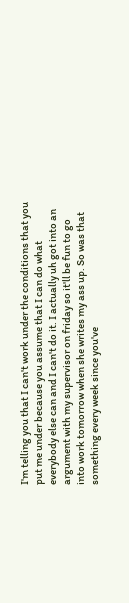I'm telling you that I can't work under the conditions that you put me under because you assume that I can do what everybody else can and I can't do it. I actually uh got into an argument with my supervisor on friday so it'll be fun to go into work tomorrow when she writes my ass up. So was that something every week since you've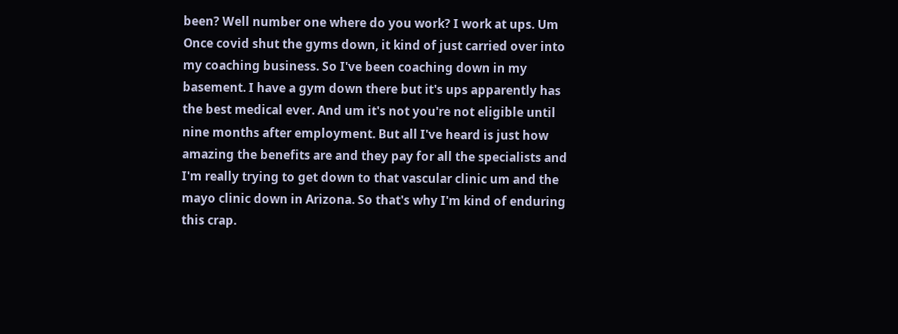been? Well number one where do you work? I work at ups. Um Once covid shut the gyms down, it kind of just carried over into my coaching business. So I've been coaching down in my basement. I have a gym down there but it's ups apparently has the best medical ever. And um it's not you're not eligible until nine months after employment. But all I've heard is just how amazing the benefits are and they pay for all the specialists and I'm really trying to get down to that vascular clinic um and the mayo clinic down in Arizona. So that's why I'm kind of enduring this crap.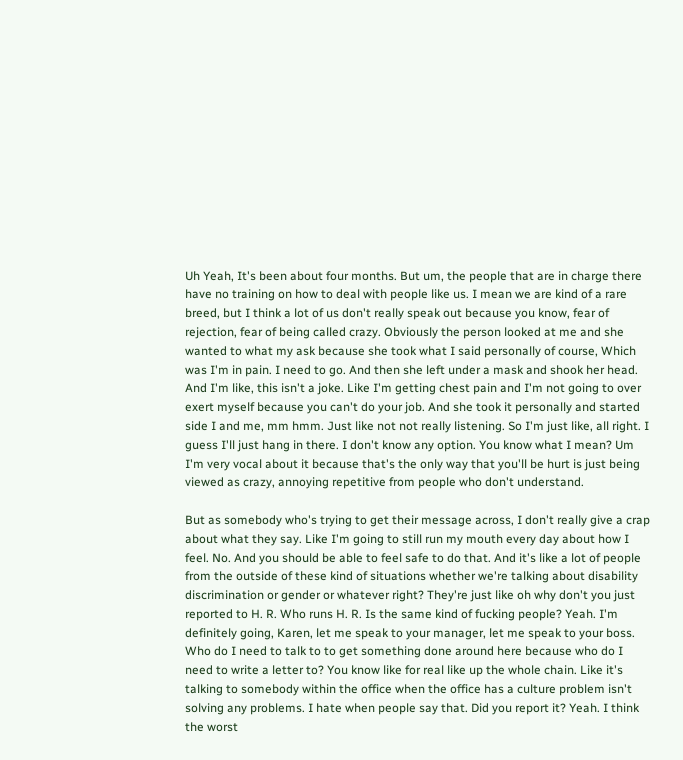Uh Yeah, It's been about four months. But um, the people that are in charge there have no training on how to deal with people like us. I mean we are kind of a rare breed, but I think a lot of us don't really speak out because you know, fear of rejection, fear of being called crazy. Obviously the person looked at me and she wanted to what my ask because she took what I said personally of course, Which was I'm in pain. I need to go. And then she left under a mask and shook her head. And I'm like, this isn't a joke. Like I'm getting chest pain and I'm not going to over exert myself because you can't do your job. And she took it personally and started side I and me, mm hmm. Just like not not really listening. So I'm just like, all right. I guess I'll just hang in there. I don't know any option. You know what I mean? Um I'm very vocal about it because that's the only way that you'll be hurt is just being viewed as crazy, annoying repetitive from people who don't understand.

But as somebody who's trying to get their message across, I don't really give a crap about what they say. Like I'm going to still run my mouth every day about how I feel. No. And you should be able to feel safe to do that. And it's like a lot of people from the outside of these kind of situations whether we're talking about disability discrimination or gender or whatever right? They're just like oh why don't you just reported to H. R. Who runs H. R. Is the same kind of fucking people? Yeah. I'm definitely going, Karen, let me speak to your manager, let me speak to your boss. Who do I need to talk to to get something done around here because who do I need to write a letter to? You know like for real like up the whole chain. Like it's talking to somebody within the office when the office has a culture problem isn't solving any problems. I hate when people say that. Did you report it? Yeah. I think the worst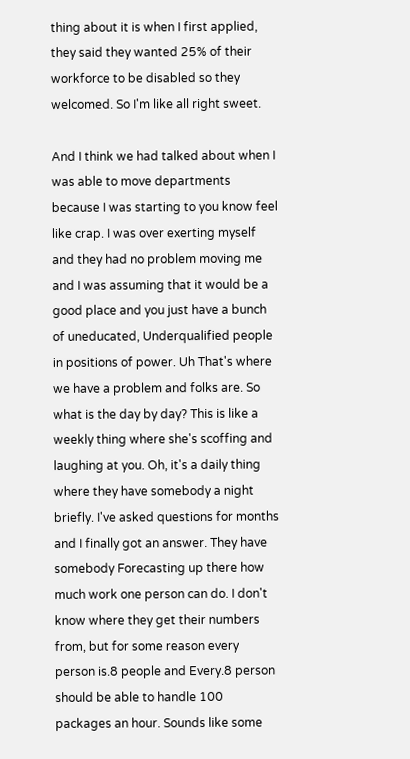thing about it is when I first applied, they said they wanted 25% of their workforce to be disabled so they welcomed. So I'm like all right sweet.

And I think we had talked about when I was able to move departments because I was starting to you know feel like crap. I was over exerting myself and they had no problem moving me and I was assuming that it would be a good place and you just have a bunch of uneducated, Underqualified people in positions of power. Uh That's where we have a problem and folks are. So what is the day by day? This is like a weekly thing where she's scoffing and laughing at you. Oh, it's a daily thing where they have somebody a night briefly. I've asked questions for months and I finally got an answer. They have somebody Forecasting up there how much work one person can do. I don't know where they get their numbers from, but for some reason every person is.8 people and Every.8 person should be able to handle 100 packages an hour. Sounds like some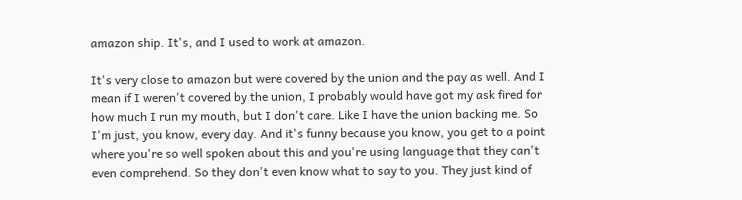amazon ship. It's, and I used to work at amazon.

It's very close to amazon but were covered by the union and the pay as well. And I mean if I weren't covered by the union, I probably would have got my ask fired for how much I run my mouth, but I don't care. Like I have the union backing me. So I'm just, you know, every day. And it's funny because you know, you get to a point where you're so well spoken about this and you're using language that they can't even comprehend. So they don't even know what to say to you. They just kind of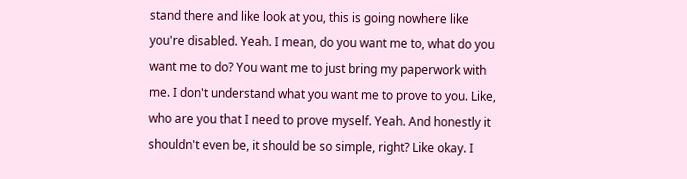stand there and like look at you, this is going nowhere like you're disabled. Yeah. I mean, do you want me to, what do you want me to do? You want me to just bring my paperwork with me. I don't understand what you want me to prove to you. Like, who are you that I need to prove myself. Yeah. And honestly it shouldn't even be, it should be so simple, right? Like okay. I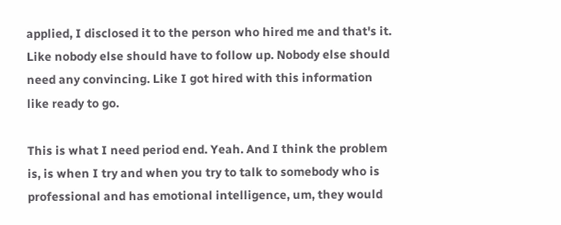applied, I disclosed it to the person who hired me and that's it. Like nobody else should have to follow up. Nobody else should need any convincing. Like I got hired with this information like ready to go.

This is what I need period end. Yeah. And I think the problem is, is when I try and when you try to talk to somebody who is professional and has emotional intelligence, um, they would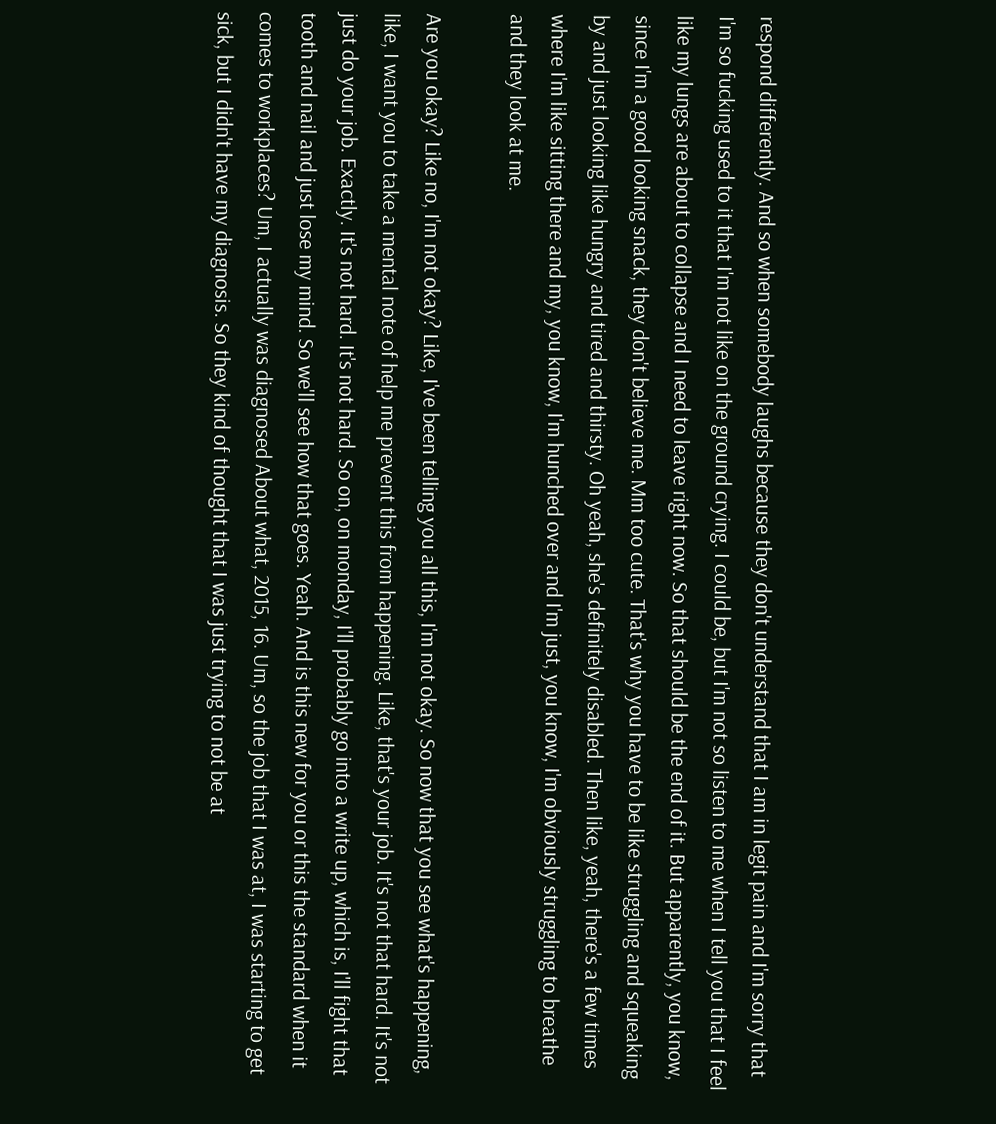respond differently. And so when somebody laughs because they don't understand that I am in legit pain and I'm sorry that I'm so fucking used to it that I'm not like on the ground crying. I could be, but I'm not so listen to me when I tell you that I feel like my lungs are about to collapse and I need to leave right now. So that should be the end of it. But apparently, you know, since I'm a good looking snack, they don't believe me. Mm too cute. That's why you have to be like struggling and squeaking by and just looking like hungry and tired and thirsty. Oh yeah, she's definitely disabled. Then like, yeah, there's a few times where I'm like sitting there and my, you know, I'm hunched over and I'm just, you know, I'm obviously struggling to breathe and they look at me.

Are you okay? Like no, I'm not okay? Like, I've been telling you all this, I'm not okay. So now that you see what's happening, like, I want you to take a mental note of help me prevent this from happening. Like, that's your job. It's not that hard. It's not just do your job. Exactly. It's not hard. It's not hard. So on, on monday, I'll probably go into a write up, which is, I'll fight that tooth and nail and just lose my mind. So we'll see how that goes. Yeah. And is this new for you or this the standard when it comes to workplaces? Um, I actually was diagnosed About what, 2015, 16. Um, so the job that I was at, I was starting to get sick, but I didn't have my diagnosis. So they kind of thought that I was just trying to not be at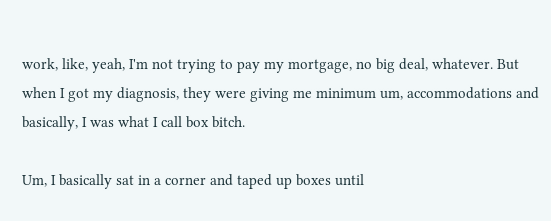work, like, yeah, I'm not trying to pay my mortgage, no big deal, whatever. But when I got my diagnosis, they were giving me minimum um, accommodations and basically, I was what I call box bitch.

Um, I basically sat in a corner and taped up boxes until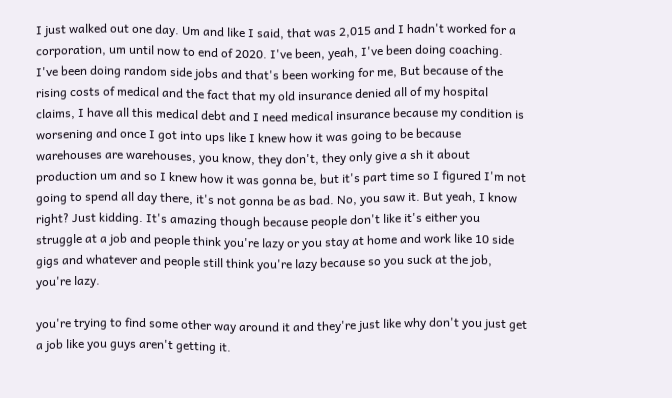I just walked out one day. Um and like I said, that was 2,015 and I hadn't worked for a corporation, um until now to end of 2020. I've been, yeah, I've been doing coaching. I've been doing random side jobs and that's been working for me, But because of the rising costs of medical and the fact that my old insurance denied all of my hospital claims, I have all this medical debt and I need medical insurance because my condition is worsening and once I got into ups like I knew how it was going to be because warehouses are warehouses, you know, they don't, they only give a sh it about production um and so I knew how it was gonna be, but it's part time so I figured I'm not going to spend all day there, it's not gonna be as bad. No, you saw it. But yeah, I know right? Just kidding. It's amazing though because people don't like it's either you struggle at a job and people think you're lazy or you stay at home and work like 10 side gigs and whatever and people still think you're lazy because so you suck at the job, you're lazy.

you're trying to find some other way around it and they're just like why don't you just get a job like you guys aren't getting it.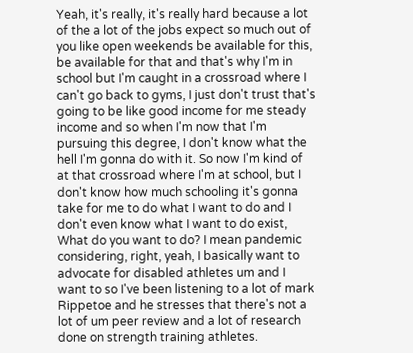Yeah, it's really, it's really hard because a lot of the a lot of the jobs expect so much out of you like open weekends be available for this, be available for that and that's why I'm in school but I'm caught in a crossroad where I can't go back to gyms, I just don't trust that's going to be like good income for me steady income and so when I'm now that I'm pursuing this degree, I don't know what the hell I'm gonna do with it. So now I'm kind of at that crossroad where I'm at school, but I don't know how much schooling it's gonna take for me to do what I want to do and I don't even know what I want to do exist, What do you want to do? I mean pandemic considering, right, yeah, I basically want to advocate for disabled athletes um and I want to so I've been listening to a lot of mark Rippetoe and he stresses that there's not a lot of um peer review and a lot of research done on strength training athletes.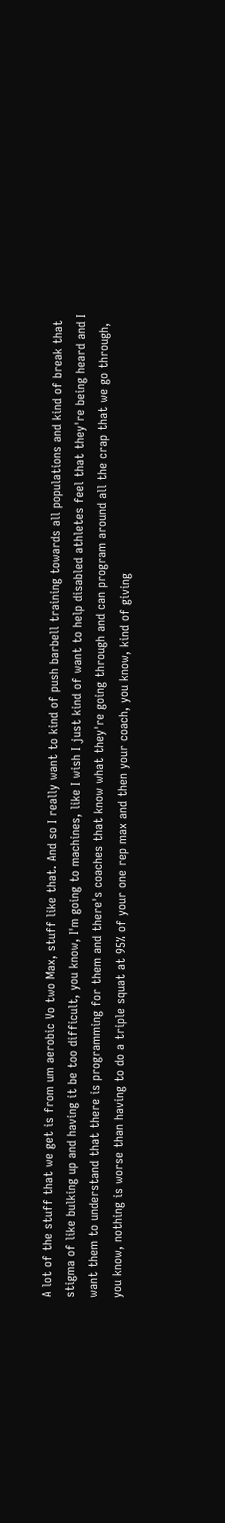A lot of the stuff that we get is from um aerobic Vo two Max, stuff like that. And so I really want to kind of push barbell training towards all populations and kind of break that stigma of like bulking up and having it be too difficult, you know, I'm going to machines, like I wish I just kind of want to help disabled athletes feel that they're being heard and I want them to understand that there is programming for them and there's coaches that know what they're going through and can program around all the crap that we go through, you know, nothing is worse than having to do a triple squat at 95% of your one rep max and then your coach, you know, kind of giving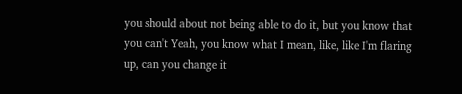you should about not being able to do it, but you know that you can't Yeah, you know what I mean, like, like I'm flaring up, can you change it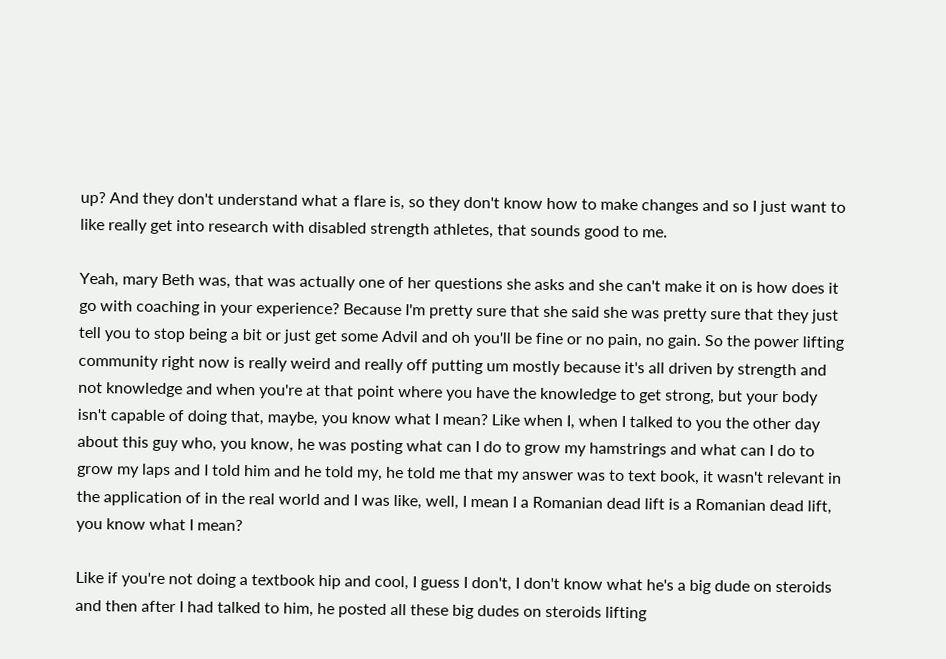up? And they don't understand what a flare is, so they don't know how to make changes and so I just want to like really get into research with disabled strength athletes, that sounds good to me.

Yeah, mary Beth was, that was actually one of her questions she asks and she can't make it on is how does it go with coaching in your experience? Because I'm pretty sure that she said she was pretty sure that they just tell you to stop being a bit or just get some Advil and oh you'll be fine or no pain, no gain. So the power lifting community right now is really weird and really off putting um mostly because it's all driven by strength and not knowledge and when you're at that point where you have the knowledge to get strong, but your body isn't capable of doing that, maybe, you know what I mean? Like when I, when I talked to you the other day about this guy who, you know, he was posting what can I do to grow my hamstrings and what can I do to grow my laps and I told him and he told my, he told me that my answer was to text book, it wasn't relevant in the application of in the real world and I was like, well, I mean I a Romanian dead lift is a Romanian dead lift, you know what I mean?

Like if you're not doing a textbook hip and cool, I guess I don't, I don't know what he's a big dude on steroids and then after I had talked to him, he posted all these big dudes on steroids lifting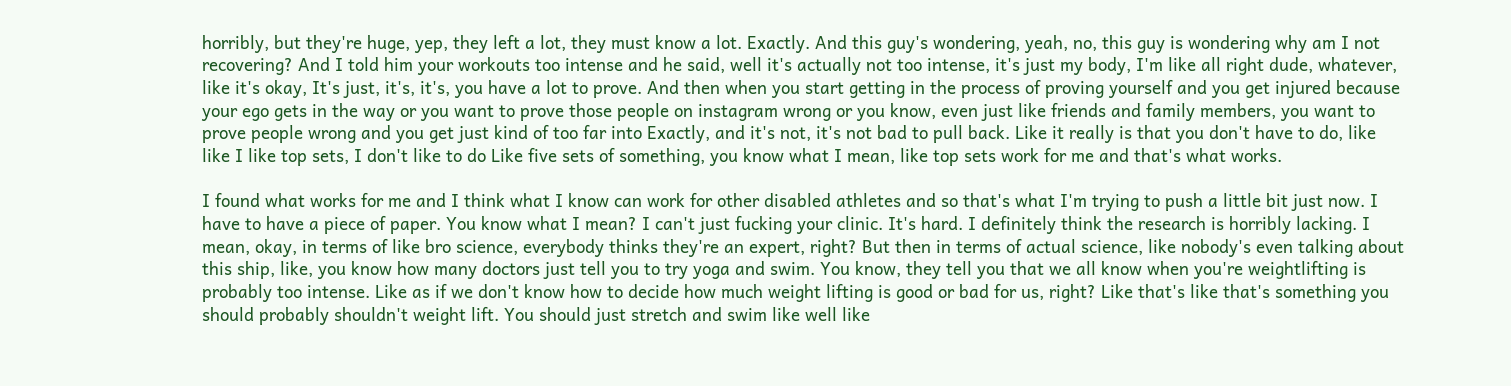horribly, but they're huge, yep, they left a lot, they must know a lot. Exactly. And this guy's wondering, yeah, no, this guy is wondering why am I not recovering? And I told him your workouts too intense and he said, well it's actually not too intense, it's just my body, I'm like all right dude, whatever, like it's okay, It's just, it's, it's, you have a lot to prove. And then when you start getting in the process of proving yourself and you get injured because your ego gets in the way or you want to prove those people on instagram wrong or you know, even just like friends and family members, you want to prove people wrong and you get just kind of too far into Exactly, and it's not, it's not bad to pull back. Like it really is that you don't have to do, like like I like top sets, I don't like to do Like five sets of something, you know what I mean, like top sets work for me and that's what works.

I found what works for me and I think what I know can work for other disabled athletes and so that's what I'm trying to push a little bit just now. I have to have a piece of paper. You know what I mean? I can't just fucking your clinic. It's hard. I definitely think the research is horribly lacking. I mean, okay, in terms of like bro science, everybody thinks they're an expert, right? But then in terms of actual science, like nobody's even talking about this ship, like, you know how many doctors just tell you to try yoga and swim. You know, they tell you that we all know when you're weightlifting is probably too intense. Like as if we don't know how to decide how much weight lifting is good or bad for us, right? Like that's like that's something you should probably shouldn't weight lift. You should just stretch and swim like well like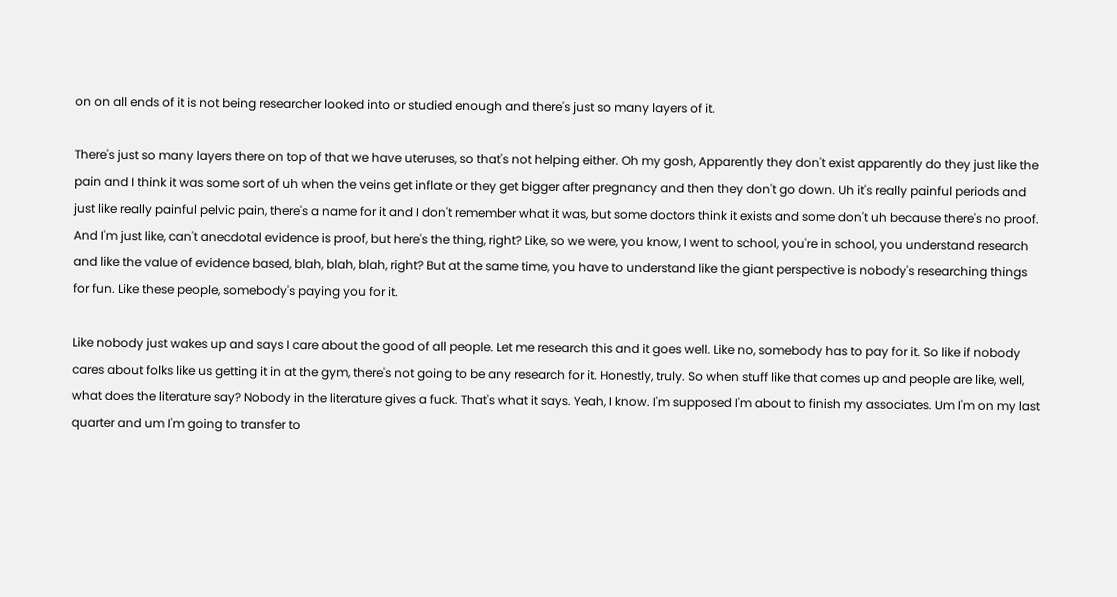on on all ends of it is not being researcher looked into or studied enough and there's just so many layers of it.

There's just so many layers there on top of that we have uteruses, so that's not helping either. Oh my gosh, Apparently they don't exist apparently do they just like the pain and I think it was some sort of uh when the veins get inflate or they get bigger after pregnancy and then they don't go down. Uh it's really painful periods and just like really painful pelvic pain, there's a name for it and I don't remember what it was, but some doctors think it exists and some don't uh because there's no proof. And I'm just like, can't anecdotal evidence is proof, but here's the thing, right? Like, so we were, you know, I went to school, you're in school, you understand research and like the value of evidence based, blah, blah, blah, right? But at the same time, you have to understand like the giant perspective is nobody's researching things for fun. Like these people, somebody's paying you for it.

Like nobody just wakes up and says I care about the good of all people. Let me research this and it goes well. Like no, somebody has to pay for it. So like if nobody cares about folks like us getting it in at the gym, there's not going to be any research for it. Honestly, truly. So when stuff like that comes up and people are like, well, what does the literature say? Nobody in the literature gives a fuck. That's what it says. Yeah, I know. I'm supposed I'm about to finish my associates. Um I'm on my last quarter and um I'm going to transfer to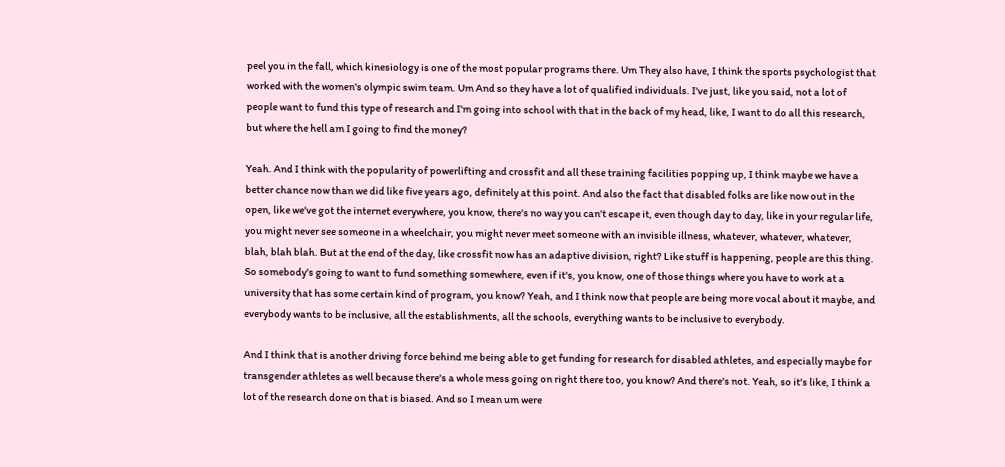peel you in the fall, which kinesiology is one of the most popular programs there. Um They also have, I think the sports psychologist that worked with the women's olympic swim team. Um And so they have a lot of qualified individuals. I've just, like you said, not a lot of people want to fund this type of research and I'm going into school with that in the back of my head, like, I want to do all this research, but where the hell am I going to find the money?

Yeah. And I think with the popularity of powerlifting and crossfit and all these training facilities popping up, I think maybe we have a better chance now than we did like five years ago, definitely at this point. And also the fact that disabled folks are like now out in the open, like we've got the internet everywhere, you know, there's no way you can't escape it, even though day to day, like in your regular life, you might never see someone in a wheelchair, you might never meet someone with an invisible illness, whatever, whatever, whatever, blah, blah blah. But at the end of the day, like crossfit now has an adaptive division, right? Like stuff is happening, people are this thing. So somebody's going to want to fund something somewhere, even if it's, you know, one of those things where you have to work at a university that has some certain kind of program, you know? Yeah, and I think now that people are being more vocal about it maybe, and everybody wants to be inclusive, all the establishments, all the schools, everything wants to be inclusive to everybody.

And I think that is another driving force behind me being able to get funding for research for disabled athletes, and especially maybe for transgender athletes as well because there's a whole mess going on right there too, you know? And there's not. Yeah, so it's like, I think a lot of the research done on that is biased. And so I mean um were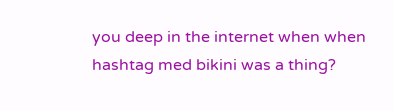you deep in the internet when when hashtag med bikini was a thing?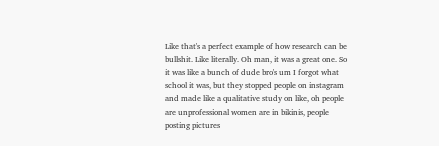Like that's a perfect example of how research can be bullshit. Like literally. Oh man, it was a great one. So it was like a bunch of dude bro's um I forgot what school it was, but they stopped people on instagram and made like a qualitative study on like, oh people are unprofessional women are in bikinis, people posting pictures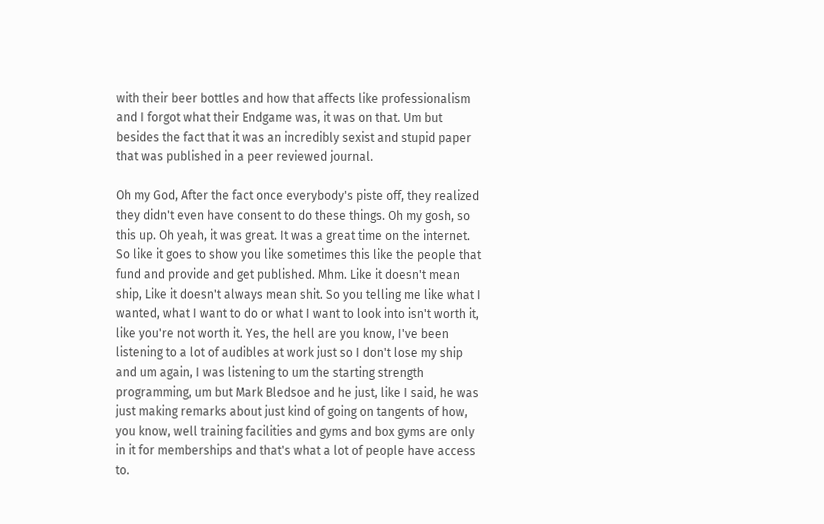with their beer bottles and how that affects like professionalism and I forgot what their Endgame was, it was on that. Um but besides the fact that it was an incredibly sexist and stupid paper that was published in a peer reviewed journal.

Oh my God, After the fact once everybody's piste off, they realized they didn't even have consent to do these things. Oh my gosh, so this up. Oh yeah, it was great. It was a great time on the internet. So like it goes to show you like sometimes this like the people that fund and provide and get published. Mhm. Like it doesn't mean ship, Like it doesn't always mean shit. So you telling me like what I wanted, what I want to do or what I want to look into isn't worth it, like you're not worth it. Yes, the hell are you know, I've been listening to a lot of audibles at work just so I don't lose my ship and um again, I was listening to um the starting strength programming, um but Mark Bledsoe and he just, like I said, he was just making remarks about just kind of going on tangents of how, you know, well training facilities and gyms and box gyms are only in it for memberships and that's what a lot of people have access to.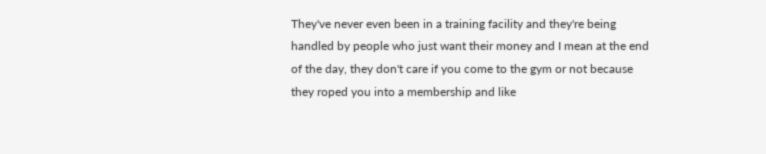They've never even been in a training facility and they're being handled by people who just want their money and I mean at the end of the day, they don't care if you come to the gym or not because they roped you into a membership and like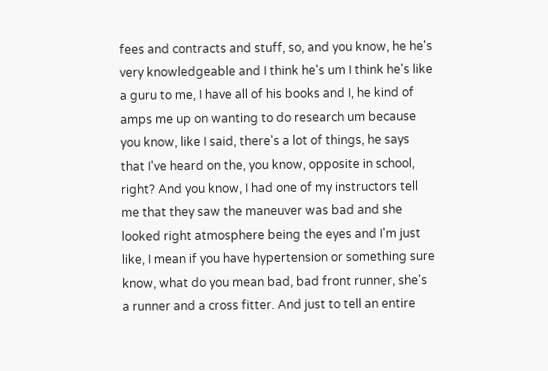fees and contracts and stuff, so, and you know, he he's very knowledgeable and I think he's um I think he's like a guru to me, I have all of his books and I, he kind of amps me up on wanting to do research um because you know, like I said, there's a lot of things, he says that I've heard on the, you know, opposite in school, right? And you know, I had one of my instructors tell me that they saw the maneuver was bad and she looked right atmosphere being the eyes and I'm just like, I mean if you have hypertension or something sure know, what do you mean bad, bad front runner, she's a runner and a cross fitter. And just to tell an entire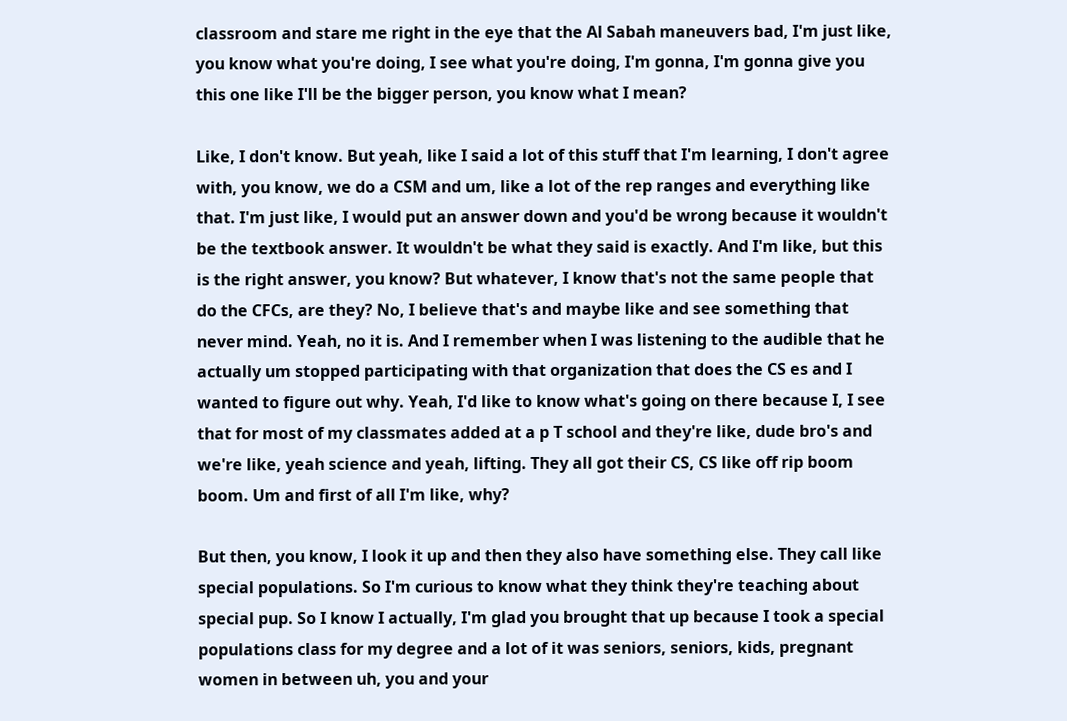classroom and stare me right in the eye that the Al Sabah maneuvers bad, I'm just like, you know what you're doing, I see what you're doing, I'm gonna, I'm gonna give you this one like I'll be the bigger person, you know what I mean?

Like, I don't know. But yeah, like I said a lot of this stuff that I'm learning, I don't agree with, you know, we do a CSM and um, like a lot of the rep ranges and everything like that. I'm just like, I would put an answer down and you'd be wrong because it wouldn't be the textbook answer. It wouldn't be what they said is exactly. And I'm like, but this is the right answer, you know? But whatever, I know that's not the same people that do the CFCs, are they? No, I believe that's and maybe like and see something that never mind. Yeah, no it is. And I remember when I was listening to the audible that he actually um stopped participating with that organization that does the CS es and I wanted to figure out why. Yeah, I'd like to know what's going on there because I, I see that for most of my classmates added at a p T school and they're like, dude bro's and we're like, yeah science and yeah, lifting. They all got their CS, CS like off rip boom boom. Um and first of all I'm like, why?

But then, you know, I look it up and then they also have something else. They call like special populations. So I'm curious to know what they think they're teaching about special pup. So I know I actually, I'm glad you brought that up because I took a special populations class for my degree and a lot of it was seniors, seniors, kids, pregnant women in between uh, you and your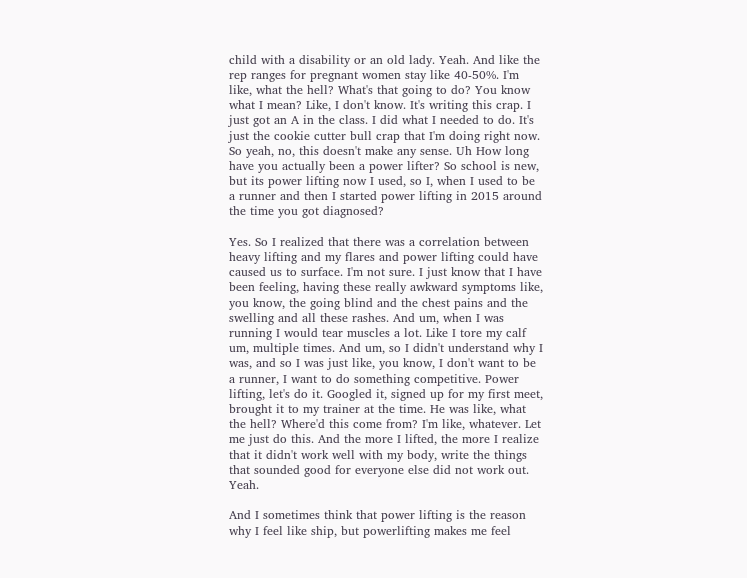child with a disability or an old lady. Yeah. And like the rep ranges for pregnant women stay like 40-50%. I'm like, what the hell? What's that going to do? You know what I mean? Like, I don't know. It's writing this crap. I just got an A in the class. I did what I needed to do. It's just the cookie cutter bull crap that I'm doing right now. So yeah, no, this doesn't make any sense. Uh How long have you actually been a power lifter? So school is new, but its power lifting now I used, so I, when I used to be a runner and then I started power lifting in 2015 around the time you got diagnosed?

Yes. So I realized that there was a correlation between heavy lifting and my flares and power lifting could have caused us to surface. I'm not sure. I just know that I have been feeling, having these really awkward symptoms like, you know, the going blind and the chest pains and the swelling and all these rashes. And um, when I was running I would tear muscles a lot. Like I tore my calf um, multiple times. And um, so I didn't understand why I was, and so I was just like, you know, I don't want to be a runner, I want to do something competitive. Power lifting, let's do it. Googled it, signed up for my first meet, brought it to my trainer at the time. He was like, what the hell? Where'd this come from? I'm like, whatever. Let me just do this. And the more I lifted, the more I realize that it didn't work well with my body, write the things that sounded good for everyone else did not work out. Yeah.

And I sometimes think that power lifting is the reason why I feel like ship, but powerlifting makes me feel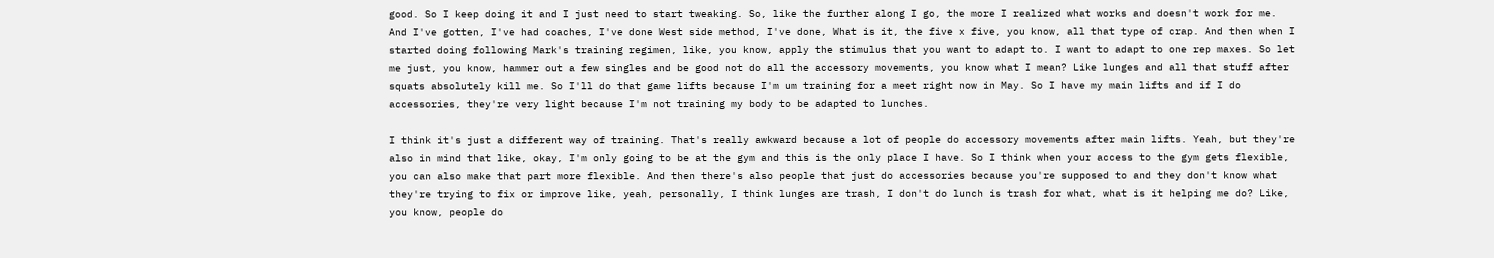good. So I keep doing it and I just need to start tweaking. So, like the further along I go, the more I realized what works and doesn't work for me. And I've gotten, I've had coaches, I've done West side method, I've done, What is it, the five x five, you know, all that type of crap. And then when I started doing following Mark's training regimen, like, you know, apply the stimulus that you want to adapt to. I want to adapt to one rep maxes. So let me just, you know, hammer out a few singles and be good not do all the accessory movements, you know what I mean? Like lunges and all that stuff after squats absolutely kill me. So I'll do that game lifts because I'm um training for a meet right now in May. So I have my main lifts and if I do accessories, they're very light because I'm not training my body to be adapted to lunches.

I think it's just a different way of training. That's really awkward because a lot of people do accessory movements after main lifts. Yeah, but they're also in mind that like, okay, I'm only going to be at the gym and this is the only place I have. So I think when your access to the gym gets flexible, you can also make that part more flexible. And then there's also people that just do accessories because you're supposed to and they don't know what they're trying to fix or improve like, yeah, personally, I think lunges are trash, I don't do lunch is trash for what, what is it helping me do? Like, you know, people do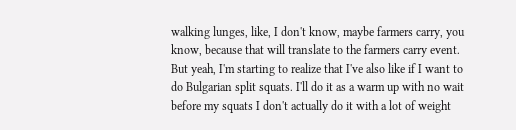walking lunges, like, I don't know, maybe farmers carry, you know, because that will translate to the farmers carry event. But yeah, I'm starting to realize that I've also like if I want to do Bulgarian split squats. I'll do it as a warm up with no wait before my squats I don't actually do it with a lot of weight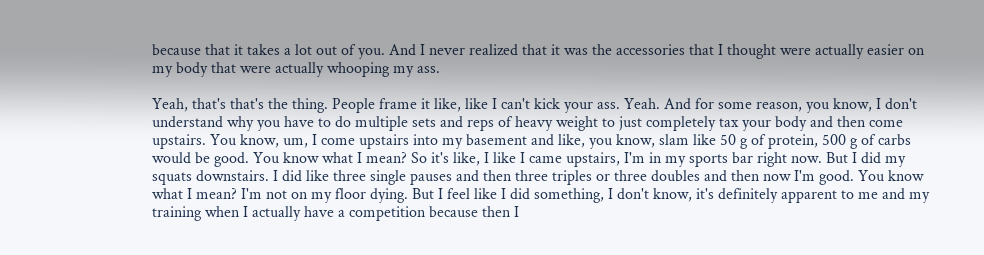because that it takes a lot out of you. And I never realized that it was the accessories that I thought were actually easier on my body that were actually whooping my ass.

Yeah, that's that's the thing. People frame it like, like I can't kick your ass. Yeah. And for some reason, you know, I don't understand why you have to do multiple sets and reps of heavy weight to just completely tax your body and then come upstairs. You know, um, I come upstairs into my basement and like, you know, slam like 50 g of protein, 500 g of carbs would be good. You know what I mean? So it's like, I like I came upstairs, I'm in my sports bar right now. But I did my squats downstairs. I did like three single pauses and then three triples or three doubles and then now I'm good. You know what I mean? I'm not on my floor dying. But I feel like I did something, I don't know, it's definitely apparent to me and my training when I actually have a competition because then I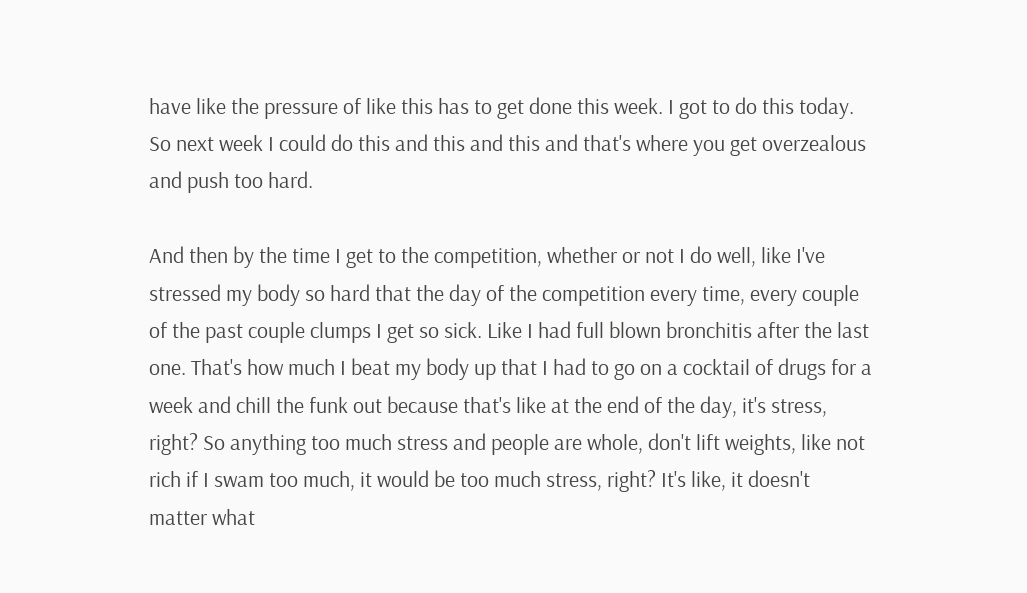have like the pressure of like this has to get done this week. I got to do this today. So next week I could do this and this and this and that's where you get overzealous and push too hard.

And then by the time I get to the competition, whether or not I do well, like I've stressed my body so hard that the day of the competition every time, every couple of the past couple clumps I get so sick. Like I had full blown bronchitis after the last one. That's how much I beat my body up that I had to go on a cocktail of drugs for a week and chill the funk out because that's like at the end of the day, it's stress, right? So anything too much stress and people are whole, don't lift weights, like not rich if I swam too much, it would be too much stress, right? It's like, it doesn't matter what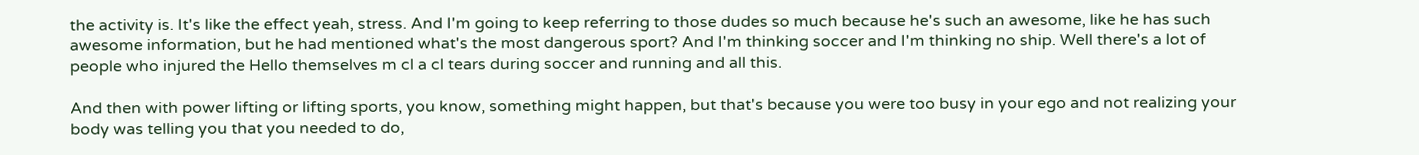the activity is. It's like the effect yeah, stress. And I'm going to keep referring to those dudes so much because he's such an awesome, like he has such awesome information, but he had mentioned what's the most dangerous sport? And I'm thinking soccer and I'm thinking no ship. Well there's a lot of people who injured the Hello themselves m cl a cl tears during soccer and running and all this.

And then with power lifting or lifting sports, you know, something might happen, but that's because you were too busy in your ego and not realizing your body was telling you that you needed to do,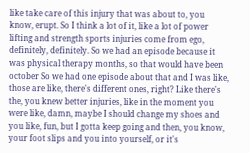like take care of this injury that was about to, you know, erupt. So I think a lot of it, like a lot of power lifting and strength sports injuries come from ego, definitely, definitely. So we had an episode because it was physical therapy months, so that would have been october So we had one episode about that and I was like, those are like, there's different ones, right? Like there's the, you knew better injuries, like in the moment you were like, damn, maybe I should change my shoes and you like, fun, but I gotta keep going and then, you know, your foot slips and you into yourself, or it's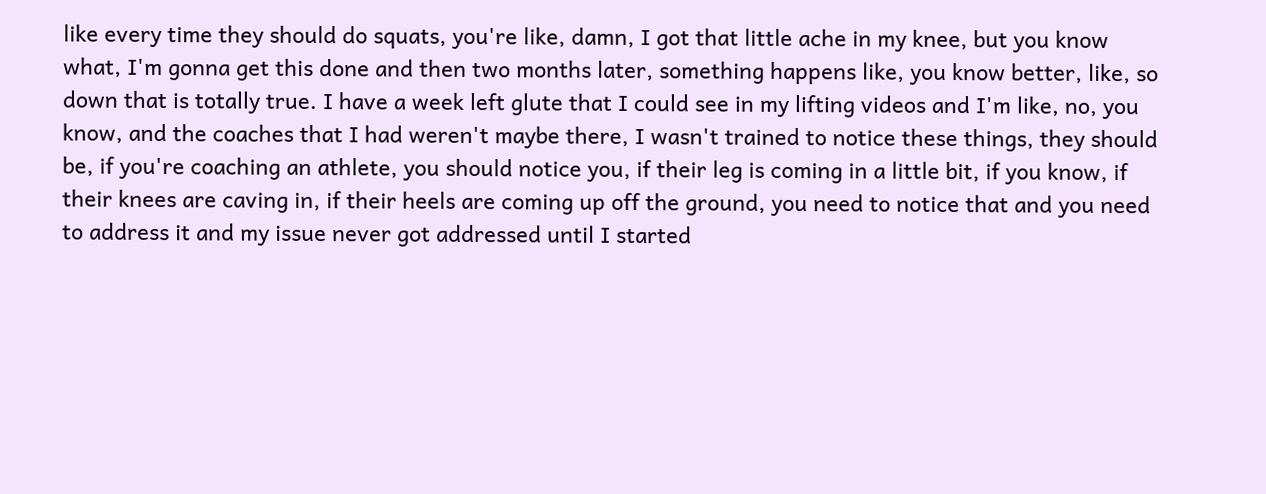like every time they should do squats, you're like, damn, I got that little ache in my knee, but you know what, I'm gonna get this done and then two months later, something happens like, you know better, like, so down that is totally true. I have a week left glute that I could see in my lifting videos and I'm like, no, you know, and the coaches that I had weren't maybe there, I wasn't trained to notice these things, they should be, if you're coaching an athlete, you should notice you, if their leg is coming in a little bit, if you know, if their knees are caving in, if their heels are coming up off the ground, you need to notice that and you need to address it and my issue never got addressed until I started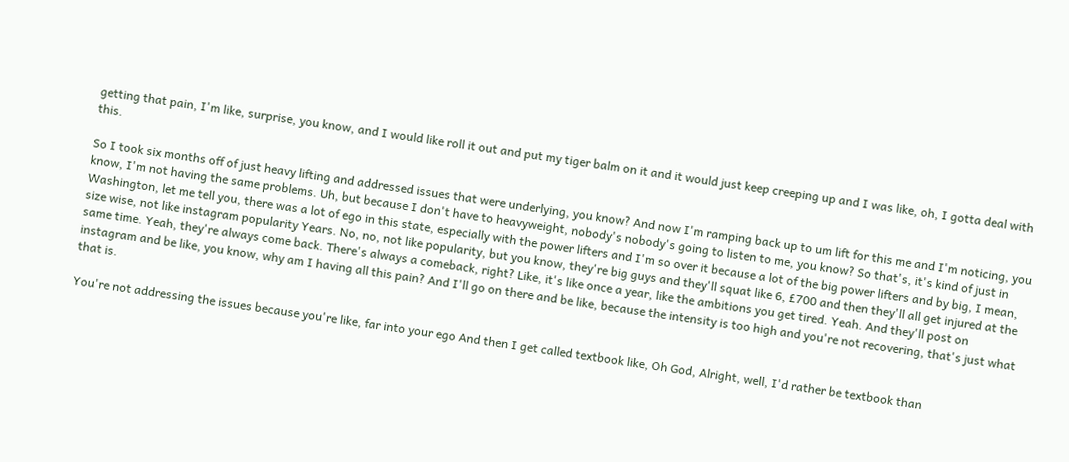getting that pain, I'm like, surprise, you know, and I would like roll it out and put my tiger balm on it and it would just keep creeping up and I was like, oh, I gotta deal with this.

So I took six months off of just heavy lifting and addressed issues that were underlying, you know? And now I'm ramping back up to um lift for this me and I'm noticing, you know, I'm not having the same problems. Uh, but because I don't have to heavyweight, nobody's nobody's going to listen to me, you know? So that's, it's kind of just in Washington, let me tell you, there was a lot of ego in this state, especially with the power lifters and I'm so over it because a lot of the big power lifters and by big, I mean, size wise, not like instagram popularity Years. No, no, not like popularity, but you know, they're big guys and they'll squat like 6, £700 and then they'll all get injured at the same time. Yeah, they're always come back. There's always a comeback, right? Like, it's like once a year, like the ambitions you get tired. Yeah. And they'll post on instagram and be like, you know, why am I having all this pain? And I'll go on there and be like, because the intensity is too high and you're not recovering, that's just what that is.

You're not addressing the issues because you're like, far into your ego And then I get called textbook like, Oh God, Alright, well, I'd rather be textbook than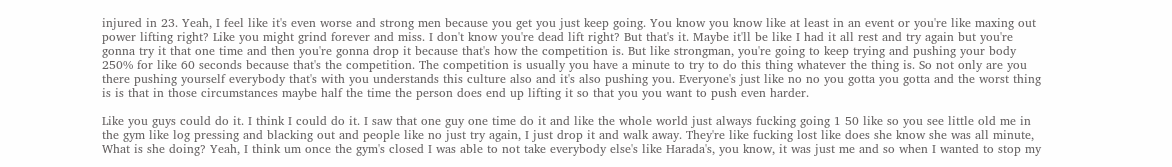injured in 23. Yeah, I feel like it's even worse and strong men because you get you just keep going. You know you know like at least in an event or you're like maxing out power lifting right? Like you might grind forever and miss. I don't know you're dead lift right? But that's it. Maybe it'll be like I had it all rest and try again but you're gonna try it that one time and then you're gonna drop it because that's how the competition is. But like strongman, you're going to keep trying and pushing your body 250% for like 60 seconds because that's the competition. The competition is usually you have a minute to try to do this thing whatever the thing is. So not only are you there pushing yourself everybody that's with you understands this culture also and it's also pushing you. Everyone's just like no no you gotta you gotta and the worst thing is is that in those circumstances maybe half the time the person does end up lifting it so that you you want to push even harder.

Like you guys could do it. I think I could do it. I saw that one guy one time do it and like the whole world just always fucking going 1 50 like so you see little old me in the gym like log pressing and blacking out and people like no just try again, I just drop it and walk away. They're like fucking lost like does she know she was all minute, What is she doing? Yeah, I think um once the gym's closed I was able to not take everybody else's like Harada's, you know, it was just me and so when I wanted to stop my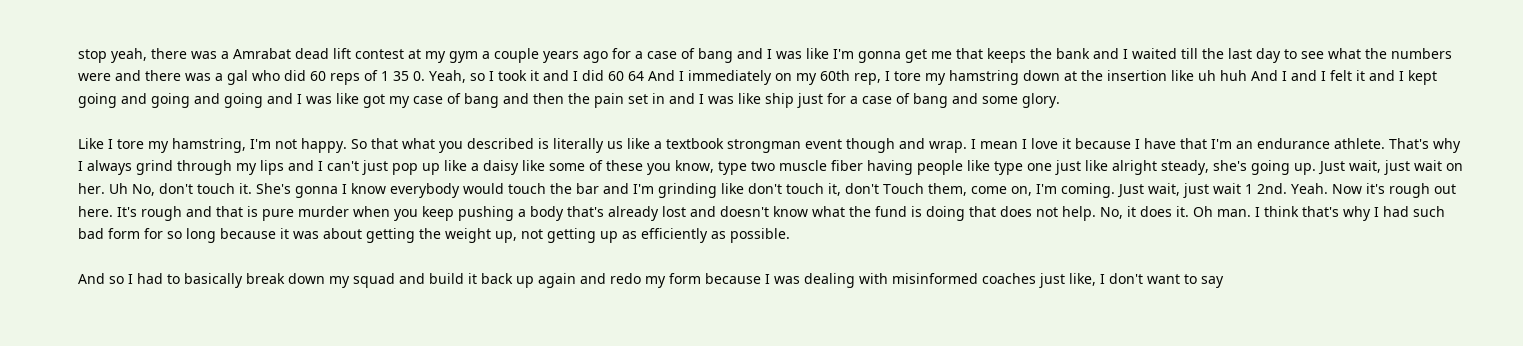stop yeah, there was a Amrabat dead lift contest at my gym a couple years ago for a case of bang and I was like I'm gonna get me that keeps the bank and I waited till the last day to see what the numbers were and there was a gal who did 60 reps of 1 35 0. Yeah, so I took it and I did 60 64 And I immediately on my 60th rep, I tore my hamstring down at the insertion like uh huh And I and I felt it and I kept going and going and going and I was like got my case of bang and then the pain set in and I was like ship just for a case of bang and some glory.

Like I tore my hamstring, I'm not happy. So that what you described is literally us like a textbook strongman event though and wrap. I mean I love it because I have that I'm an endurance athlete. That's why I always grind through my lips and I can't just pop up like a daisy like some of these you know, type two muscle fiber having people like type one just like alright steady, she's going up. Just wait, just wait on her. Uh No, don't touch it. She's gonna I know everybody would touch the bar and I'm grinding like don't touch it, don't Touch them, come on, I'm coming. Just wait, just wait 1 2nd. Yeah. Now it's rough out here. It's rough and that is pure murder when you keep pushing a body that's already lost and doesn't know what the fund is doing that does not help. No, it does it. Oh man. I think that's why I had such bad form for so long because it was about getting the weight up, not getting up as efficiently as possible.

And so I had to basically break down my squad and build it back up again and redo my form because I was dealing with misinformed coaches just like, I don't want to say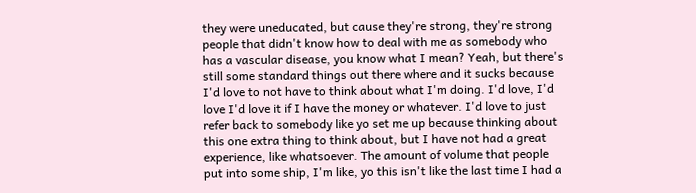they were uneducated, but cause they're strong, they're strong people that didn't know how to deal with me as somebody who has a vascular disease, you know what I mean? Yeah, but there's still some standard things out there where and it sucks because I'd love to not have to think about what I'm doing. I'd love, I'd love I'd love it if I have the money or whatever. I'd love to just refer back to somebody like yo set me up because thinking about this one extra thing to think about, but I have not had a great experience, like whatsoever. The amount of volume that people put into some ship, I'm like, yo this isn't like the last time I had a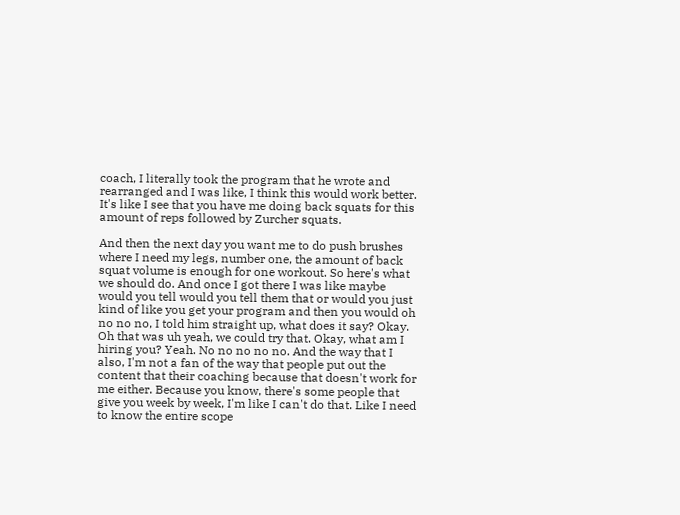coach, I literally took the program that he wrote and rearranged and I was like, I think this would work better. It's like I see that you have me doing back squats for this amount of reps followed by Zurcher squats.

And then the next day you want me to do push brushes where I need my legs, number one, the amount of back squat volume is enough for one workout. So here's what we should do. And once I got there I was like maybe would you tell would you tell them that or would you just kind of like you get your program and then you would oh no no no, I told him straight up, what does it say? Okay. Oh that was uh yeah, we could try that. Okay, what am I hiring you? Yeah. No no no no no. And the way that I also, I'm not a fan of the way that people put out the content that their coaching because that doesn't work for me either. Because you know, there's some people that give you week by week, I'm like I can't do that. Like I need to know the entire scope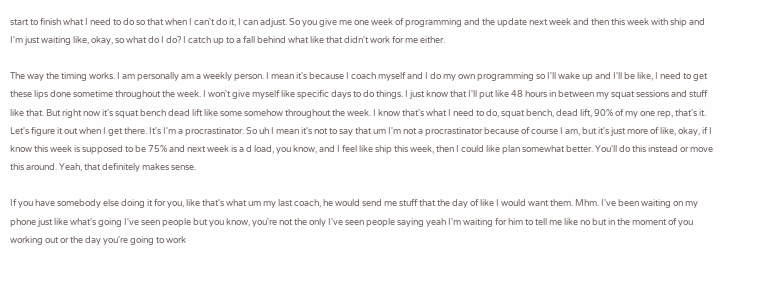start to finish what I need to do so that when I can't do it, I can adjust. So you give me one week of programming and the update next week and then this week with ship and I'm just waiting like, okay, so what do I do? I catch up to a fall behind what like that didn't work for me either.

The way the timing works. I am personally am a weekly person. I mean it's because I coach myself and I do my own programming so I'll wake up and I'll be like, I need to get these lips done sometime throughout the week. I won't give myself like specific days to do things. I just know that I'll put like 48 hours in between my squat sessions and stuff like that. But right now it's squat bench dead lift like some somehow throughout the week. I know that's what I need to do, squat bench, dead lift, 90% of my one rep, that's it. Let's figure it out when I get there. It's I'm a procrastinator. So uh I mean it's not to say that um I'm not a procrastinator because of course I am, but it's just more of like, okay, if I know this week is supposed to be 75% and next week is a d load, you know, and I feel like ship this week, then I could like plan somewhat better. You'll do this instead or move this around. Yeah, that definitely makes sense.

If you have somebody else doing it for you, like that's what um my last coach, he would send me stuff that the day of like I would want them. Mhm. I've been waiting on my phone just like what's going I've seen people but you know, you're not the only I've seen people saying yeah I'm waiting for him to tell me like no but in the moment of you working out or the day you're going to work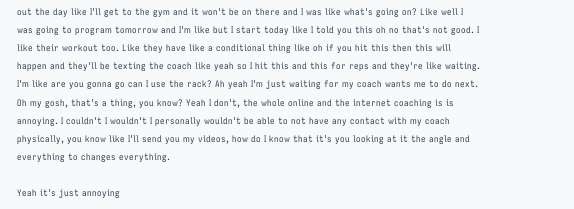out the day like I'll get to the gym and it won't be on there and I was like what's going on? Like well I was going to program tomorrow and I'm like but I start today like I told you this oh no that's not good. I like their workout too. Like they have like a conditional thing like oh if you hit this then this will happen and they'll be texting the coach like yeah so I hit this and this for reps and they're like waiting. I'm like are you gonna go can I use the rack? Ah yeah I'm just waiting for my coach wants me to do next. Oh my gosh, that's a thing, you know? Yeah I don't, the whole online and the internet coaching is is annoying. I couldn't I wouldn't I personally wouldn't be able to not have any contact with my coach physically, you know like I'll send you my videos, how do I know that it's you looking at it the angle and everything to changes everything.

Yeah it's just annoying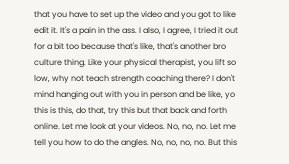that you have to set up the video and you got to like edit it. It's a pain in the ass. I also, I agree, I tried it out for a bit too because that's like, that's another bro culture thing. Like your physical therapist, you lift so low, why not teach strength coaching there? I don't mind hanging out with you in person and be like, yo this is this, do that, try this but that back and forth online. Let me look at your videos. No, no, no. Let me tell you how to do the angles. No, no, no, no. But this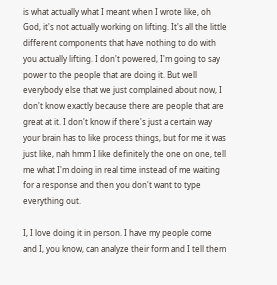is what actually what I meant when I wrote like, oh God, it's not actually working on lifting. It's all the little different components that have nothing to do with you actually lifting. I don't powered, I'm going to say power to the people that are doing it. But well everybody else that we just complained about now, I don't know exactly because there are people that are great at it. I don't know if there's just a certain way your brain has to like process things, but for me it was just like, nah hmm I like definitely the one on one, tell me what I'm doing in real time instead of me waiting for a response and then you don't want to type everything out.

I, I love doing it in person. I have my people come and I, you know, can analyze their form and I tell them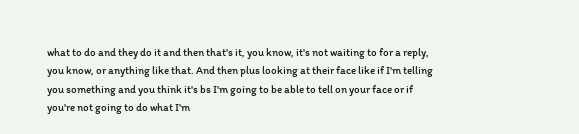what to do and they do it and then that's it, you know, it's not waiting to for a reply, you know, or anything like that. And then plus looking at their face like if I'm telling you something and you think it's bs I'm going to be able to tell on your face or if you're not going to do what I'm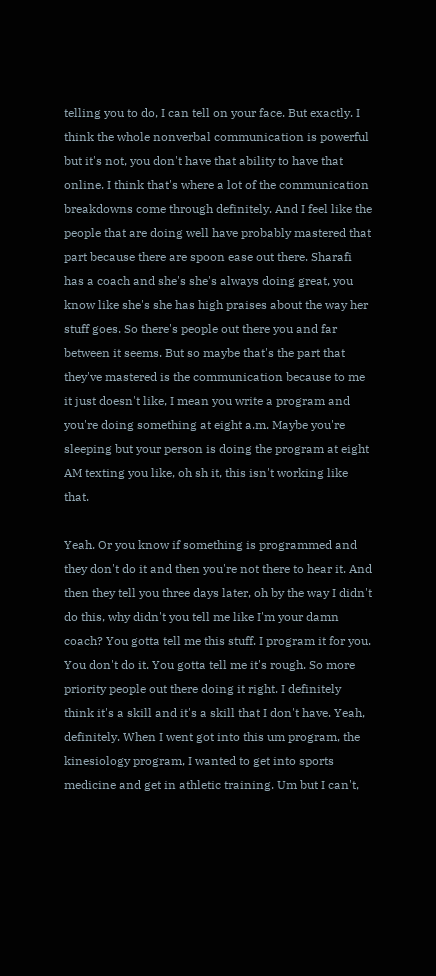telling you to do, I can tell on your face. But exactly. I think the whole nonverbal communication is powerful but it's not, you don't have that ability to have that online. I think that's where a lot of the communication breakdowns come through definitely. And I feel like the people that are doing well have probably mastered that part because there are spoon ease out there. Sharafi has a coach and she's she's always doing great, you know like she's she has high praises about the way her stuff goes. So there's people out there you and far between it seems. But so maybe that's the part that they've mastered is the communication because to me it just doesn't like, I mean you write a program and you're doing something at eight a.m. Maybe you're sleeping but your person is doing the program at eight AM texting you like, oh sh it, this isn't working like that.

Yeah. Or you know if something is programmed and they don't do it and then you're not there to hear it. And then they tell you three days later, oh by the way I didn't do this, why didn't you tell me like I'm your damn coach? You gotta tell me this stuff. I program it for you. You don't do it. You gotta tell me it's rough. So more priority people out there doing it right. I definitely think it's a skill and it's a skill that I don't have. Yeah, definitely. When I went got into this um program, the kinesiology program, I wanted to get into sports medicine and get in athletic training. Um but I can't,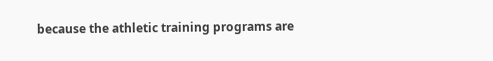because the athletic training programs are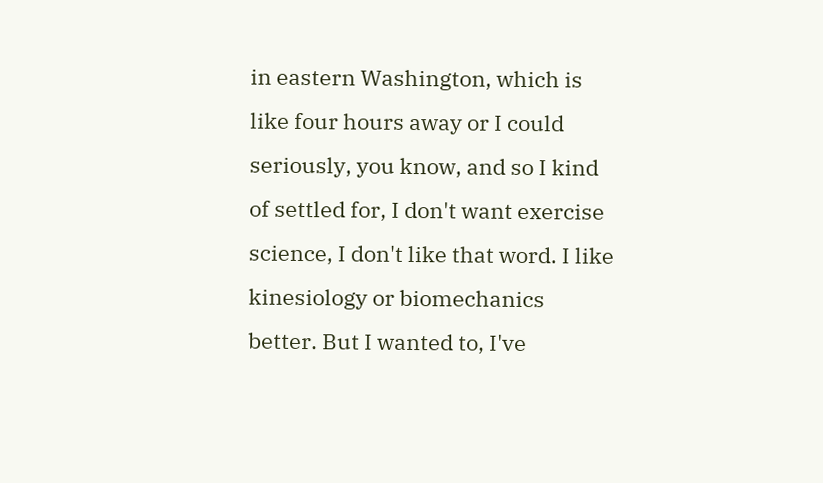in eastern Washington, which is like four hours away or I could seriously, you know, and so I kind of settled for, I don't want exercise science, I don't like that word. I like kinesiology or biomechanics better. But I wanted to, I've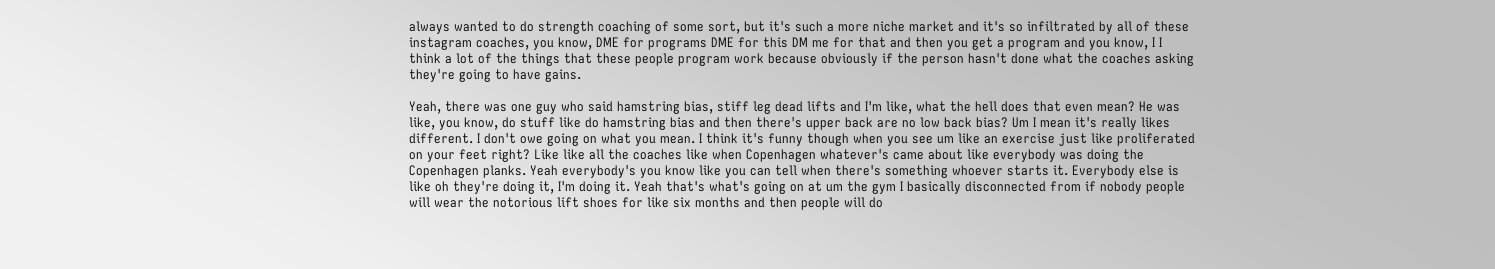always wanted to do strength coaching of some sort, but it's such a more niche market and it's so infiltrated by all of these instagram coaches, you know, DME for programs DME for this DM me for that and then you get a program and you know, I I think a lot of the things that these people program work because obviously if the person hasn't done what the coaches asking they're going to have gains.

Yeah, there was one guy who said hamstring bias, stiff leg dead lifts and I'm like, what the hell does that even mean? He was like, you know, do stuff like do hamstring bias and then there's upper back are no low back bias? Um I mean it's really likes different. I don't owe going on what you mean. I think it's funny though when you see um like an exercise just like proliferated on your feet right? Like like all the coaches like when Copenhagen whatever's came about like everybody was doing the Copenhagen planks. Yeah everybody's you know like you can tell when there's something whoever starts it. Everybody else is like oh they're doing it, I'm doing it. Yeah that's what's going on at um the gym I basically disconnected from if nobody people will wear the notorious lift shoes for like six months and then people will do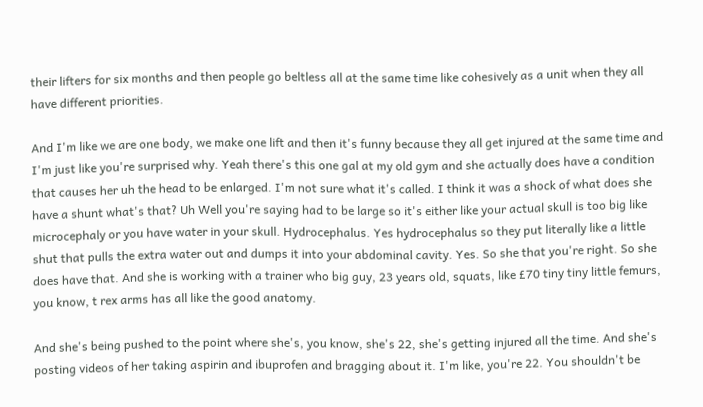their lifters for six months and then people go beltless all at the same time like cohesively as a unit when they all have different priorities.

And I'm like we are one body, we make one lift and then it's funny because they all get injured at the same time and I'm just like you're surprised why. Yeah there's this one gal at my old gym and she actually does have a condition that causes her uh the head to be enlarged. I'm not sure what it's called. I think it was a shock of what does she have a shunt what's that? Uh Well you're saying had to be large so it's either like your actual skull is too big like microcephaly or you have water in your skull. Hydrocephalus. Yes hydrocephalus so they put literally like a little shut that pulls the extra water out and dumps it into your abdominal cavity. Yes. So she that you're right. So she does have that. And she is working with a trainer who big guy, 23 years old, squats, like £70 tiny tiny little femurs, you know, t rex arms has all like the good anatomy.

And she's being pushed to the point where she's, you know, she's 22, she's getting injured all the time. And she's posting videos of her taking aspirin and ibuprofen and bragging about it. I'm like, you're 22. You shouldn't be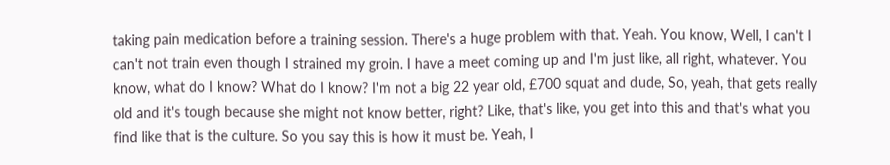taking pain medication before a training session. There's a huge problem with that. Yeah. You know, Well, I can't I can't not train even though I strained my groin. I have a meet coming up and I'm just like, all right, whatever. You know, what do I know? What do I know? I'm not a big 22 year old, £700 squat and dude, So, yeah, that gets really old and it's tough because she might not know better, right? Like, that's like, you get into this and that's what you find like that is the culture. So you say this is how it must be. Yeah, I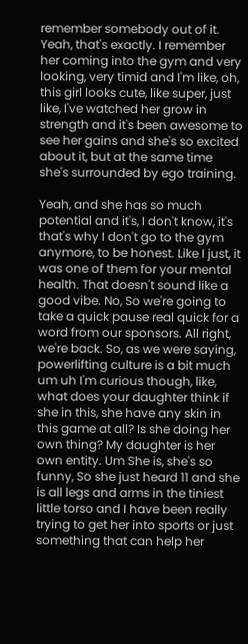remember somebody out of it. Yeah, that's exactly. I remember her coming into the gym and very looking, very timid and I'm like, oh, this girl looks cute, like super, just like, I've watched her grow in strength and it's been awesome to see her gains and she's so excited about it, but at the same time she's surrounded by ego training.

Yeah, and she has so much potential and it's, I don't know, it's that's why I don't go to the gym anymore, to be honest. Like I just, it was one of them for your mental health. That doesn't sound like a good vibe. No, So we're going to take a quick pause real quick for a word from our sponsors. All right, we're back. So, as we were saying, powerlifting culture is a bit much um uh I'm curious though, like, what does your daughter think if she in this, she have any skin in this game at all? Is she doing her own thing? My daughter is her own entity. Um She is, she's so funny, So she just heard 11 and she is all legs and arms in the tiniest little torso and I have been really trying to get her into sports or just something that can help her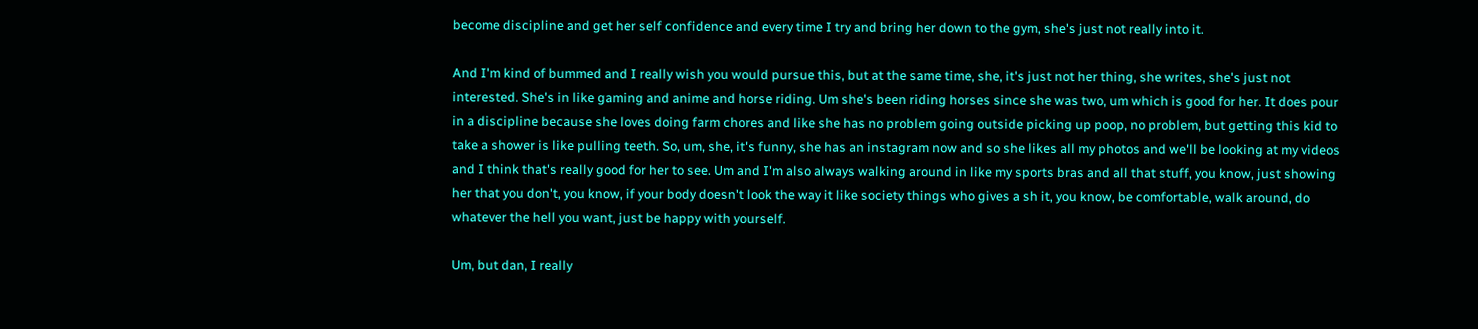become discipline and get her self confidence and every time I try and bring her down to the gym, she's just not really into it.

And I'm kind of bummed and I really wish you would pursue this, but at the same time, she, it's just not her thing, she writes, she's just not interested. She's in like gaming and anime and horse riding. Um she's been riding horses since she was two, um which is good for her. It does pour in a discipline because she loves doing farm chores and like she has no problem going outside picking up poop, no problem, but getting this kid to take a shower is like pulling teeth. So, um, she, it's funny, she has an instagram now and so she likes all my photos and we'll be looking at my videos and I think that's really good for her to see. Um and I'm also always walking around in like my sports bras and all that stuff, you know, just showing her that you don't, you know, if your body doesn't look the way it like society things who gives a sh it, you know, be comfortable, walk around, do whatever the hell you want, just be happy with yourself.

Um, but dan, I really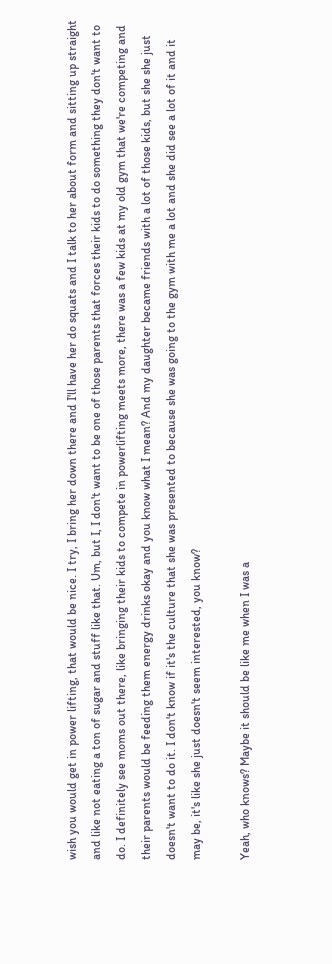wish you would get in power lifting, that would be nice. I try, I bring her down there and I'll have her do squats and I talk to her about form and sitting up straight and like not eating a ton of sugar and stuff like that. Um, but I, I don't want to be one of those parents that forces their kids to do something they don't want to do. I definitely see moms out there, like bringing their kids to compete in powerlifting meets more, there was a few kids at my old gym that we're competing and their parents would be feeding them energy drinks okay and you know what I mean? And my daughter became friends with a lot of those kids, but she she just doesn't want to do it. I don't know if it's the culture that she was presented to because she was going to the gym with me a lot and she did see a lot of it and it may be, it's like she just doesn't seem interested, you know?

Yeah, who knows? Maybe it should be like me when I was a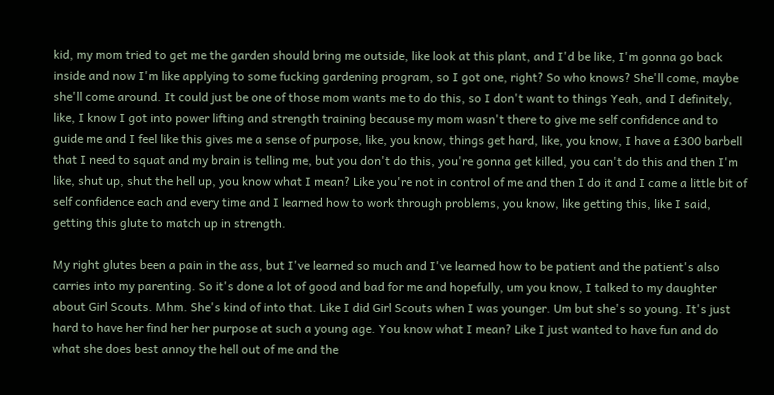kid, my mom tried to get me the garden should bring me outside, like look at this plant, and I'd be like, I'm gonna go back inside and now I'm like applying to some fucking gardening program, so I got one, right? So who knows? She'll come, maybe she'll come around. It could just be one of those mom wants me to do this, so I don't want to things Yeah, and I definitely, like, I know I got into power lifting and strength training because my mom wasn't there to give me self confidence and to guide me and I feel like this gives me a sense of purpose, like, you know, things get hard, like, you know, I have a £300 barbell that I need to squat and my brain is telling me, but you don't do this, you're gonna get killed, you can't do this and then I'm like, shut up, shut the hell up, you know what I mean? Like you're not in control of me and then I do it and I came a little bit of self confidence each and every time and I learned how to work through problems, you know, like getting this, like I said, getting this glute to match up in strength.

My right glutes been a pain in the ass, but I've learned so much and I've learned how to be patient and the patient's also carries into my parenting. So it's done a lot of good and bad for me and hopefully, um you know, I talked to my daughter about Girl Scouts. Mhm. She's kind of into that. Like I did Girl Scouts when I was younger. Um but she's so young. It's just hard to have her find her her purpose at such a young age. You know what I mean? Like I just wanted to have fun and do what she does best annoy the hell out of me and the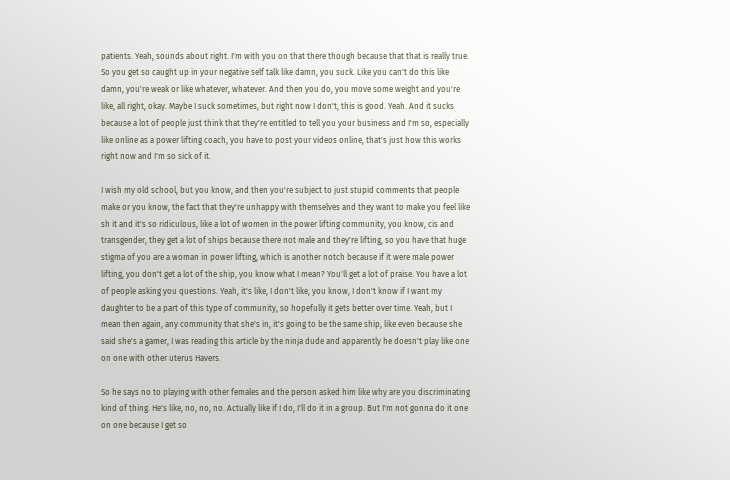patients. Yeah, sounds about right. I'm with you on that there though because that that is really true. So you get so caught up in your negative self talk like damn, you suck. Like you can't do this like damn, you're weak or like whatever, whatever. And then you do, you move some weight and you're like, all right, okay. Maybe I suck sometimes, but right now I don't, this is good. Yeah. And it sucks because a lot of people just think that they're entitled to tell you your business and I'm so, especially like online as a power lifting coach, you have to post your videos online, that's just how this works right now and I'm so sick of it.

I wish my old school, but you know, and then you're subject to just stupid comments that people make or you know, the fact that they're unhappy with themselves and they want to make you feel like sh it and it's so ridiculous, like a lot of women in the power lifting community, you know, cis and transgender, they get a lot of ships because there not male and they're lifting, so you have that huge stigma of you are a woman in power lifting, which is another notch because if it were male power lifting, you don't get a lot of the ship, you know what I mean? You'll get a lot of praise. You have a lot of people asking you questions. Yeah, it's like, I don't like, you know, I don't know if I want my daughter to be a part of this type of community, so hopefully it gets better over time. Yeah, but I mean then again, any community that she's in, it's going to be the same ship, like even because she said she's a gamer, I was reading this article by the ninja dude and apparently he doesn't play like one on one with other uterus Havers.

So he says no to playing with other females and the person asked him like why are you discriminating kind of thing. He's like, no, no, no. Actually like if I do, I'll do it in a group. But I'm not gonna do it one on one because I get so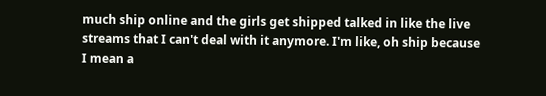much ship online and the girls get shipped talked in like the live streams that I can't deal with it anymore. I'm like, oh ship because I mean a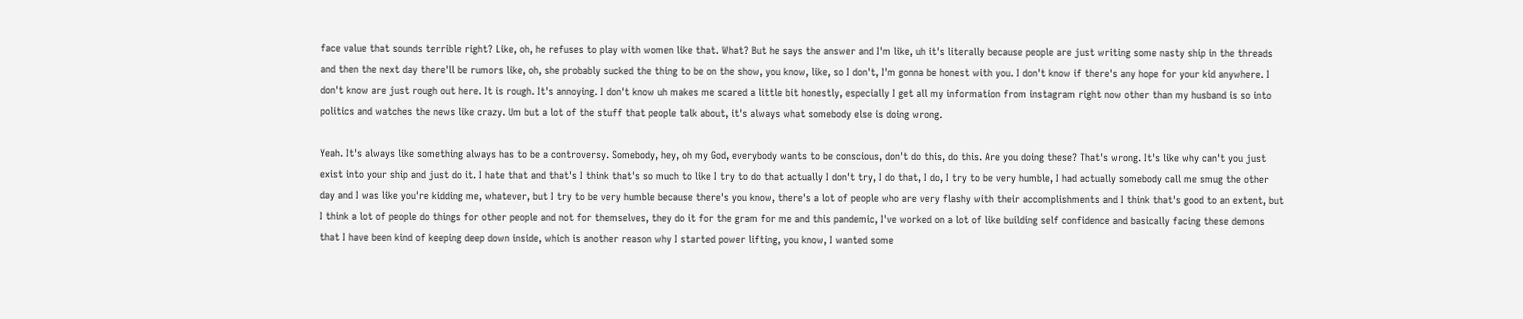face value that sounds terrible right? Like, oh, he refuses to play with women like that. What? But he says the answer and I'm like, uh it's literally because people are just writing some nasty ship in the threads and then the next day there'll be rumors like, oh, she probably sucked the thing to be on the show, you know, like, so I don't, I'm gonna be honest with you. I don't know if there's any hope for your kid anywhere. I don't know are just rough out here. It is rough. It's annoying. I don't know uh makes me scared a little bit honestly, especially I get all my information from instagram right now other than my husband is so into politics and watches the news like crazy. Um but a lot of the stuff that people talk about, it's always what somebody else is doing wrong.

Yeah. It's always like something always has to be a controversy. Somebody, hey, oh my God, everybody wants to be conscious, don't do this, do this. Are you doing these? That's wrong. It's like why can't you just exist into your ship and just do it. I hate that and that's I think that's so much to like I try to do that actually I don't try, I do that, I do, I try to be very humble, I had actually somebody call me smug the other day and I was like you're kidding me, whatever, but I try to be very humble because there's you know, there's a lot of people who are very flashy with their accomplishments and I think that's good to an extent, but I think a lot of people do things for other people and not for themselves, they do it for the gram for me and this pandemic, I've worked on a lot of like building self confidence and basically facing these demons that I have been kind of keeping deep down inside, which is another reason why I started power lifting, you know, I wanted some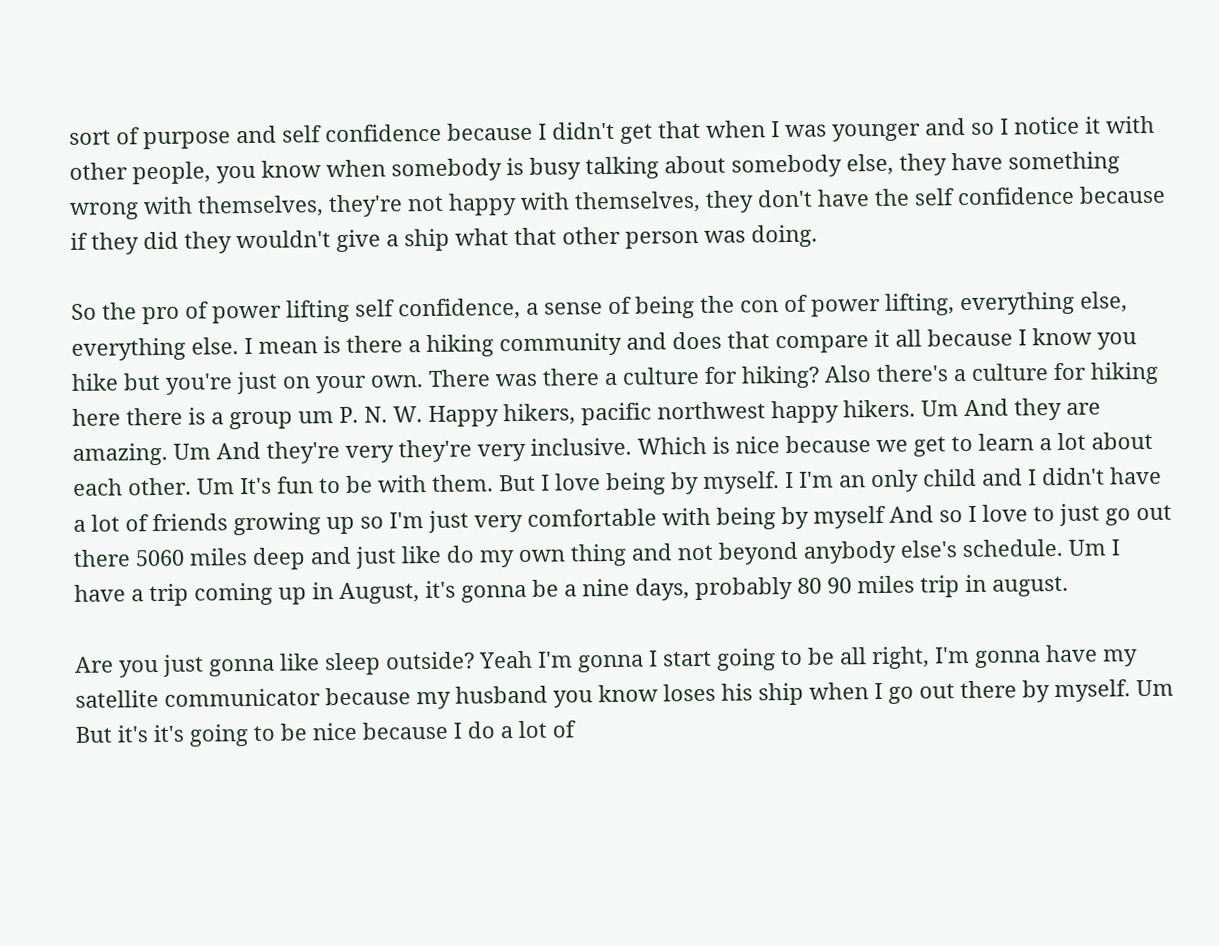sort of purpose and self confidence because I didn't get that when I was younger and so I notice it with other people, you know when somebody is busy talking about somebody else, they have something wrong with themselves, they're not happy with themselves, they don't have the self confidence because if they did they wouldn't give a ship what that other person was doing.

So the pro of power lifting self confidence, a sense of being the con of power lifting, everything else, everything else. I mean is there a hiking community and does that compare it all because I know you hike but you're just on your own. There was there a culture for hiking? Also there's a culture for hiking here there is a group um P. N. W. Happy hikers, pacific northwest happy hikers. Um And they are amazing. Um And they're very they're very inclusive. Which is nice because we get to learn a lot about each other. Um It's fun to be with them. But I love being by myself. I I'm an only child and I didn't have a lot of friends growing up so I'm just very comfortable with being by myself And so I love to just go out there 5060 miles deep and just like do my own thing and not beyond anybody else's schedule. Um I have a trip coming up in August, it's gonna be a nine days, probably 80 90 miles trip in august.

Are you just gonna like sleep outside? Yeah I'm gonna I start going to be all right, I'm gonna have my satellite communicator because my husband you know loses his ship when I go out there by myself. Um But it's it's going to be nice because I do a lot of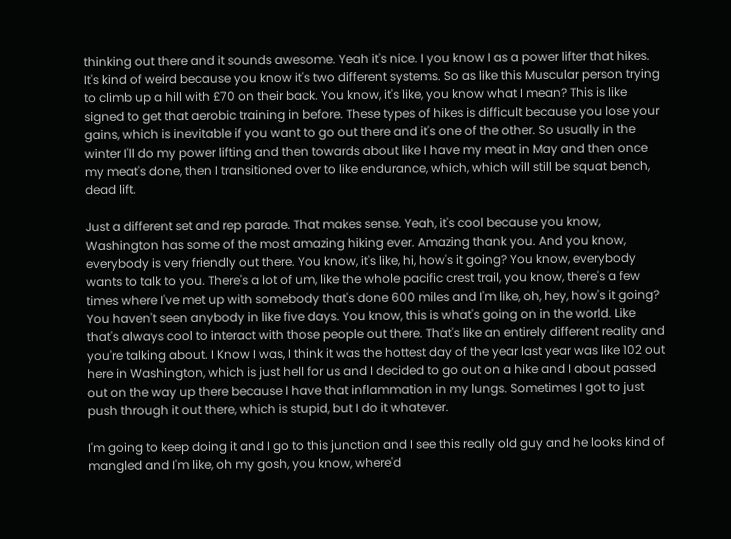thinking out there and it sounds awesome. Yeah it's nice. I you know I as a power lifter that hikes. It's kind of weird because you know it's two different systems. So as like this Muscular person trying to climb up a hill with £70 on their back. You know, it's like, you know what I mean? This is like signed to get that aerobic training in before. These types of hikes is difficult because you lose your gains, which is inevitable if you want to go out there and it's one of the other. So usually in the winter I'll do my power lifting and then towards about like I have my meat in May and then once my meat's done, then I transitioned over to like endurance, which, which will still be squat bench, dead lift.

Just a different set and rep parade. That makes sense. Yeah, it's cool because you know, Washington has some of the most amazing hiking ever. Amazing thank you. And you know, everybody is very friendly out there. You know, it's like, hi, how's it going? You know, everybody wants to talk to you. There's a lot of um, like the whole pacific crest trail, you know, there's a few times where I've met up with somebody that's done 600 miles and I'm like, oh, hey, how's it going? You haven't seen anybody in like five days. You know, this is what's going on in the world. Like that's always cool to interact with those people out there. That's like an entirely different reality and you're talking about. I Know I was, I think it was the hottest day of the year last year was like 102 out here in Washington, which is just hell for us and I decided to go out on a hike and I about passed out on the way up there because I have that inflammation in my lungs. Sometimes I got to just push through it out there, which is stupid, but I do it whatever.

I'm going to keep doing it and I go to this junction and I see this really old guy and he looks kind of mangled and I'm like, oh my gosh, you know, where'd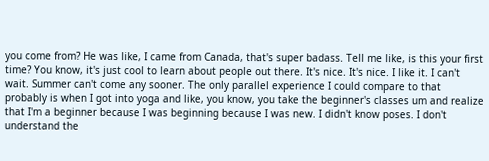you come from? He was like, I came from Canada, that's super badass. Tell me like, is this your first time? You know, it's just cool to learn about people out there. It's nice. It's nice. I like it. I can't wait. Summer can't come any sooner. The only parallel experience I could compare to that probably is when I got into yoga and like, you know, you take the beginner's classes um and realize that I'm a beginner because I was beginning because I was new. I didn't know poses. I don't understand the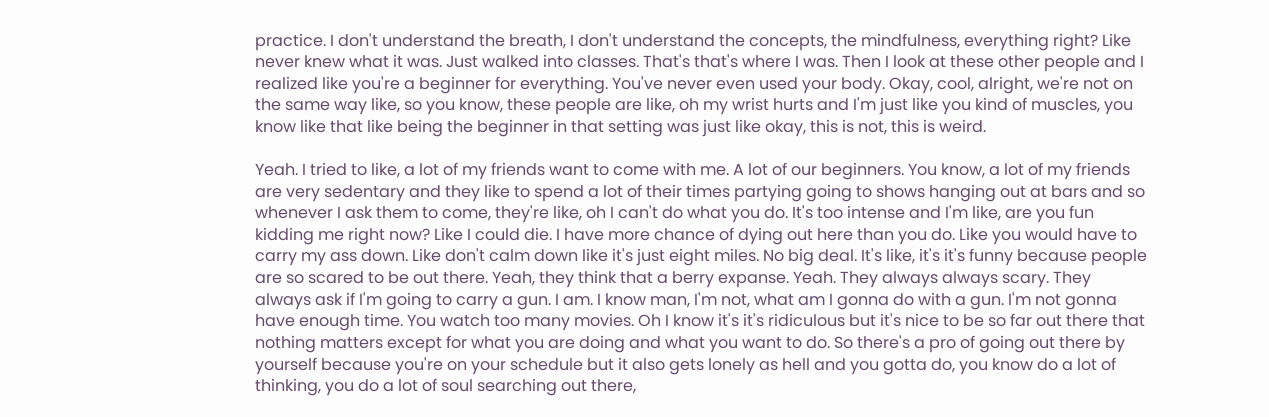practice. I don't understand the breath, I don't understand the concepts, the mindfulness, everything right? Like never knew what it was. Just walked into classes. That's that's where I was. Then I look at these other people and I realized like you're a beginner for everything. You've never even used your body. Okay, cool, alright, we're not on the same way like, so you know, these people are like, oh my wrist hurts and I'm just like you kind of muscles, you know like that like being the beginner in that setting was just like okay, this is not, this is weird.

Yeah. I tried to like, a lot of my friends want to come with me. A lot of our beginners. You know, a lot of my friends are very sedentary and they like to spend a lot of their times partying going to shows hanging out at bars and so whenever I ask them to come, they're like, oh I can't do what you do. It's too intense and I'm like, are you fun kidding me right now? Like I could die. I have more chance of dying out here than you do. Like you would have to carry my ass down. Like don't calm down like it's just eight miles. No big deal. It's like, it's it's funny because people are so scared to be out there. Yeah, they think that a berry expanse. Yeah. They always always scary. They always ask if I'm going to carry a gun. I am. I know man, I'm not, what am I gonna do with a gun. I'm not gonna have enough time. You watch too many movies. Oh I know it's it's ridiculous but it's nice to be so far out there that nothing matters except for what you are doing and what you want to do. So there's a pro of going out there by yourself because you're on your schedule but it also gets lonely as hell and you gotta do, you know do a lot of thinking, you do a lot of soul searching out there,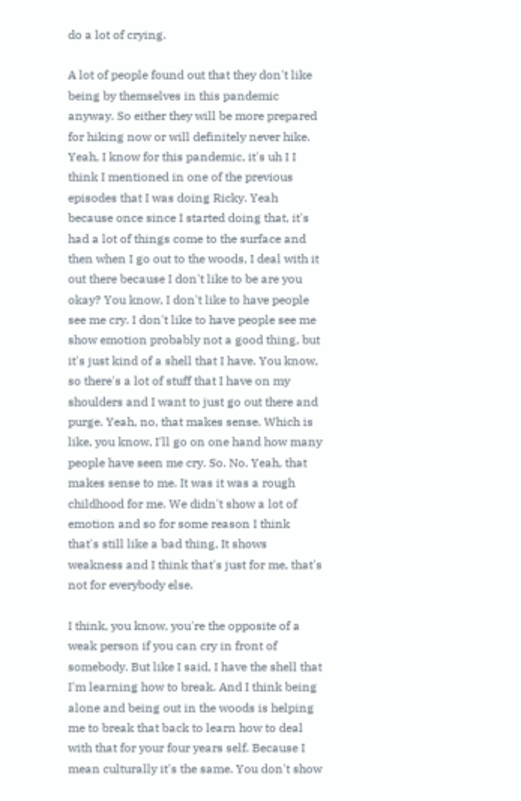do a lot of crying.

A lot of people found out that they don't like being by themselves in this pandemic anyway. So either they will be more prepared for hiking now or will definitely never hike. Yeah, I know for this pandemic, it's uh I I think I mentioned in one of the previous episodes that I was doing Ricky. Yeah because once since I started doing that, it's had a lot of things come to the surface and then when I go out to the woods, I deal with it out there because I don't like to be are you okay? You know, I don't like to have people see me cry. I don't like to have people see me show emotion probably not a good thing, but it's just kind of a shell that I have. You know, so there's a lot of stuff that I have on my shoulders and I want to just go out there and purge. Yeah, no, that makes sense. Which is like, you know, I'll go on one hand how many people have seen me cry. So. No. Yeah, that makes sense to me. It was it was a rough childhood for me. We didn't show a lot of emotion and so for some reason I think that's still like a bad thing, It shows weakness and I think that's just for me, that's not for everybody else.

I think, you know, you're the opposite of a weak person if you can cry in front of somebody. But like I said, I have the shell that I'm learning how to break. And I think being alone and being out in the woods is helping me to break that back to learn how to deal with that for your four years self. Because I mean culturally it's the same. You don't show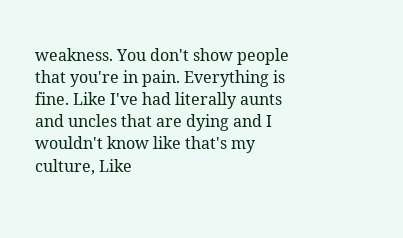weakness. You don't show people that you're in pain. Everything is fine. Like I've had literally aunts and uncles that are dying and I wouldn't know like that's my culture, Like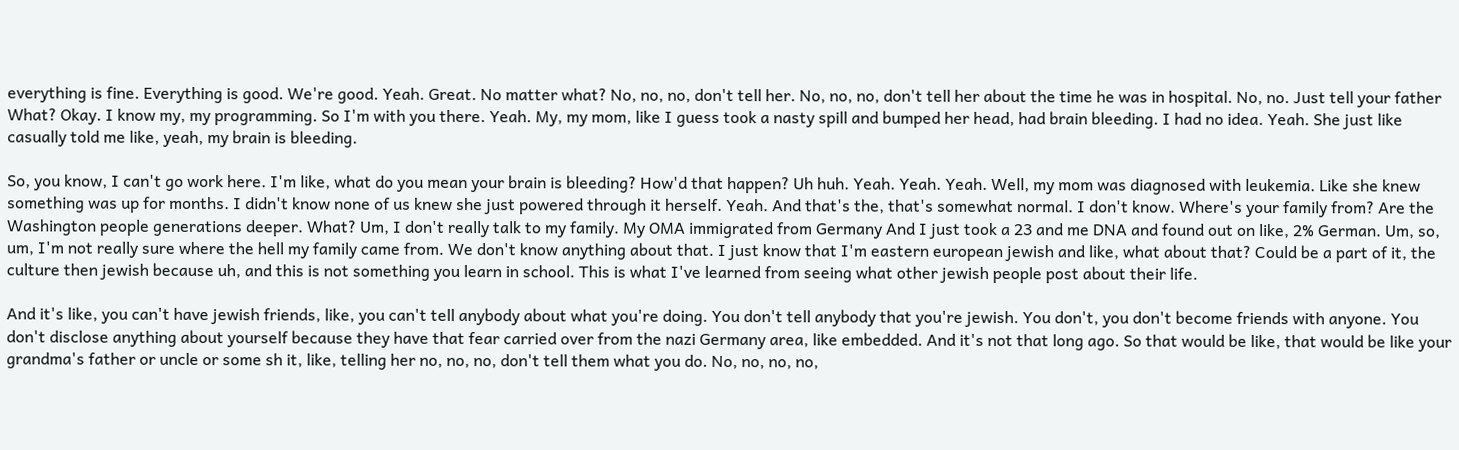everything is fine. Everything is good. We're good. Yeah. Great. No matter what? No, no, no, don't tell her. No, no, no, don't tell her about the time he was in hospital. No, no. Just tell your father What? Okay. I know my, my programming. So I'm with you there. Yeah. My, my mom, like I guess took a nasty spill and bumped her head, had brain bleeding. I had no idea. Yeah. She just like casually told me like, yeah, my brain is bleeding.

So, you know, I can't go work here. I'm like, what do you mean your brain is bleeding? How'd that happen? Uh huh. Yeah. Yeah. Yeah. Well, my mom was diagnosed with leukemia. Like she knew something was up for months. I didn't know none of us knew she just powered through it herself. Yeah. And that's the, that's somewhat normal. I don't know. Where's your family from? Are the Washington people generations deeper. What? Um, I don't really talk to my family. My OMA immigrated from Germany And I just took a 23 and me DNA and found out on like, 2% German. Um, so, um, I'm not really sure where the hell my family came from. We don't know anything about that. I just know that I'm eastern european jewish and like, what about that? Could be a part of it, the culture then jewish because uh, and this is not something you learn in school. This is what I've learned from seeing what other jewish people post about their life.

And it's like, you can't have jewish friends, like, you can't tell anybody about what you're doing. You don't tell anybody that you're jewish. You don't, you don't become friends with anyone. You don't disclose anything about yourself because they have that fear carried over from the nazi Germany area, like embedded. And it's not that long ago. So that would be like, that would be like your grandma's father or uncle or some sh it, like, telling her no, no, no, don't tell them what you do. No, no, no, no,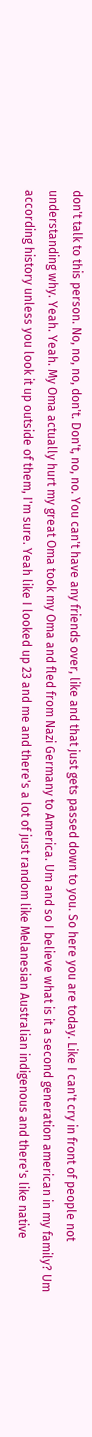don't talk to this person. No, no, no, don't. Don't, no, no. You can't have any friends over, like and that just gets passed down to you. So here you are today. Like I can't cry in front of people not understanding why. Yeah. Yeah. My Oma actually hurt my great Oma took my Oma and fled from Nazi Germany to America. Um and so I believe what is it a second generation american in my family? Um according history unless you look it up outside of them, I'm sure. Yeah like I looked up 23 and me and there's a lot of just random like Melanesian Australian indigenous and there's like native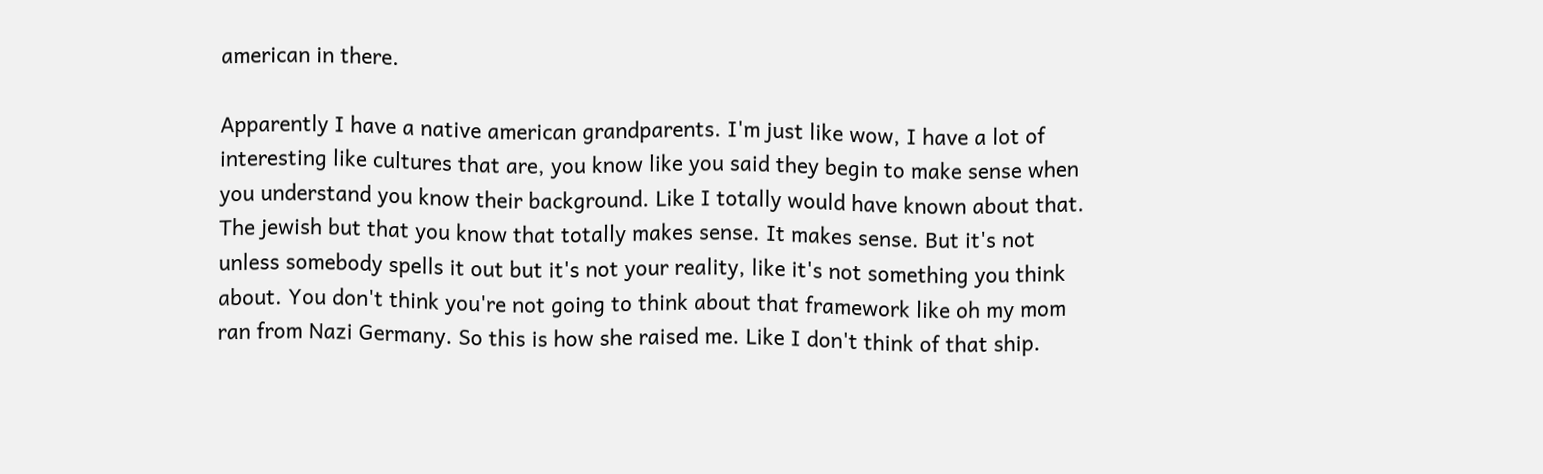american in there.

Apparently I have a native american grandparents. I'm just like wow, I have a lot of interesting like cultures that are, you know like you said they begin to make sense when you understand you know their background. Like I totally would have known about that. The jewish but that you know that totally makes sense. It makes sense. But it's not unless somebody spells it out but it's not your reality, like it's not something you think about. You don't think you're not going to think about that framework like oh my mom ran from Nazi Germany. So this is how she raised me. Like I don't think of that ship.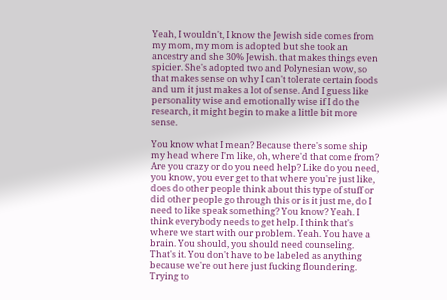Yeah, I wouldn't, I know the Jewish side comes from my mom, my mom is adopted but she took an ancestry and she 30% Jewish. that makes things even spicier. She's adopted two and Polynesian wow, so that makes sense on why I can't tolerate certain foods and um it just makes a lot of sense. And I guess like personality wise and emotionally wise if I do the research, it might begin to make a little bit more sense.

You know what I mean? Because there's some ship my head where I'm like, oh, where'd that come from? Are you crazy or do you need help? Like do you need, you know, you ever get to that where you're just like, does do other people think about this type of stuff or did other people go through this or is it just me, do I need to like speak something? You know? Yeah. I think everybody needs to get help. I think that's where we start with our problem. Yeah. You have a brain. You should, you should need counseling. That's it. You don't have to be labeled as anything because we're out here just fucking floundering. Trying to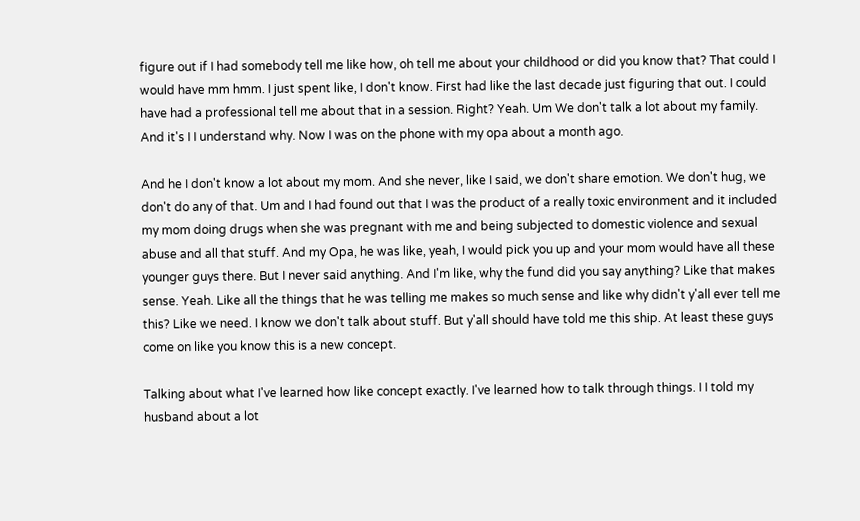figure out if I had somebody tell me like how, oh tell me about your childhood or did you know that? That could I would have mm hmm. I just spent like, I don't know. First had like the last decade just figuring that out. I could have had a professional tell me about that in a session. Right? Yeah. Um We don't talk a lot about my family. And it's I I understand why. Now I was on the phone with my opa about a month ago.

And he I don't know a lot about my mom. And she never, like I said, we don't share emotion. We don't hug, we don't do any of that. Um and I had found out that I was the product of a really toxic environment and it included my mom doing drugs when she was pregnant with me and being subjected to domestic violence and sexual abuse and all that stuff. And my Opa, he was like, yeah, I would pick you up and your mom would have all these younger guys there. But I never said anything. And I'm like, why the fund did you say anything? Like that makes sense. Yeah. Like all the things that he was telling me makes so much sense and like why didn't y'all ever tell me this? Like we need. I know we don't talk about stuff. But y'all should have told me this ship. At least these guys come on like you know this is a new concept.

Talking about what I've learned how like concept exactly. I've learned how to talk through things. I I told my husband about a lot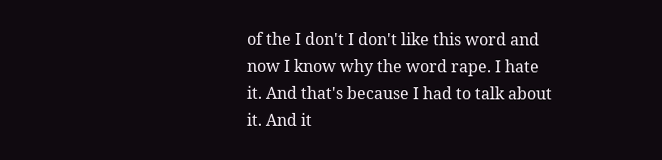of the I don't I don't like this word and now I know why the word rape. I hate it. And that's because I had to talk about it. And it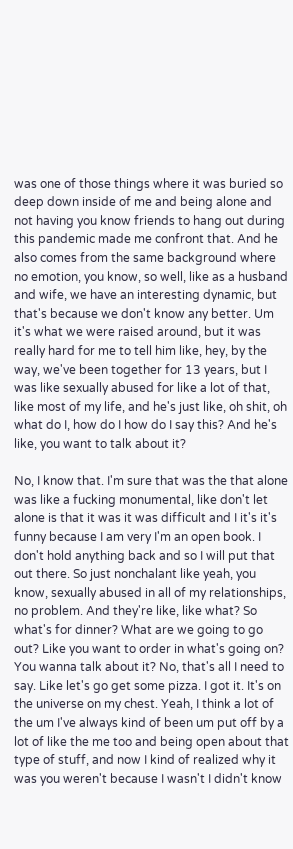was one of those things where it was buried so deep down inside of me and being alone and not having you know friends to hang out during this pandemic made me confront that. And he also comes from the same background where no emotion, you know, so well, like as a husband and wife, we have an interesting dynamic, but that's because we don't know any better. Um it's what we were raised around, but it was really hard for me to tell him like, hey, by the way, we've been together for 13 years, but I was like sexually abused for like a lot of that, like most of my life, and he's just like, oh shit, oh what do I, how do I how do I say this? And he's like, you want to talk about it?

No, I know that. I'm sure that was the that alone was like a fucking monumental, like don't let alone is that it was it was difficult and I it's it's funny because I am very I'm an open book. I don't hold anything back and so I will put that out there. So just nonchalant like yeah, you know, sexually abused in all of my relationships, no problem. And they're like, like what? So what's for dinner? What are we going to go out? Like you want to order in what's going on? You wanna talk about it? No, that's all I need to say. Like let's go get some pizza. I got it. It's on the universe on my chest. Yeah, I think a lot of the um I've always kind of been um put off by a lot of like the me too and being open about that type of stuff, and now I kind of realized why it was you weren't because I wasn't I didn't know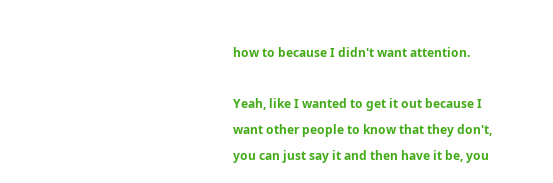how to because I didn't want attention.

Yeah, like I wanted to get it out because I want other people to know that they don't, you can just say it and then have it be, you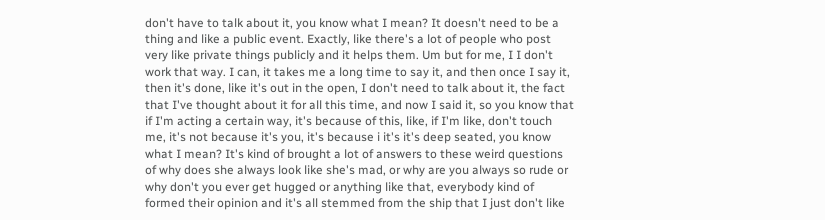don't have to talk about it, you know what I mean? It doesn't need to be a thing and like a public event. Exactly, like there's a lot of people who post very like private things publicly and it helps them. Um but for me, I I don't work that way. I can, it takes me a long time to say it, and then once I say it, then it's done, like it's out in the open, I don't need to talk about it, the fact that I've thought about it for all this time, and now I said it, so you know that if I'm acting a certain way, it's because of this, like, if I'm like, don't touch me, it's not because it's you, it's because i it's it's deep seated, you know what I mean? It's kind of brought a lot of answers to these weird questions of why does she always look like she's mad, or why are you always so rude or why don't you ever get hugged or anything like that, everybody kind of formed their opinion and it's all stemmed from the ship that I just don't like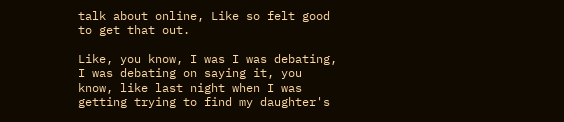talk about online, Like so felt good to get that out.

Like, you know, I was I was debating, I was debating on saying it, you know, like last night when I was getting trying to find my daughter's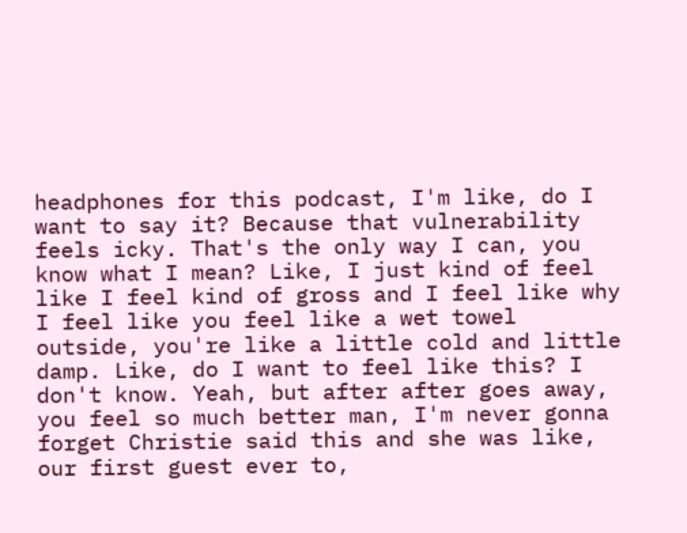headphones for this podcast, I'm like, do I want to say it? Because that vulnerability feels icky. That's the only way I can, you know what I mean? Like, I just kind of feel like I feel kind of gross and I feel like why I feel like you feel like a wet towel outside, you're like a little cold and little damp. Like, do I want to feel like this? I don't know. Yeah, but after after goes away, you feel so much better man, I'm never gonna forget Christie said this and she was like, our first guest ever to,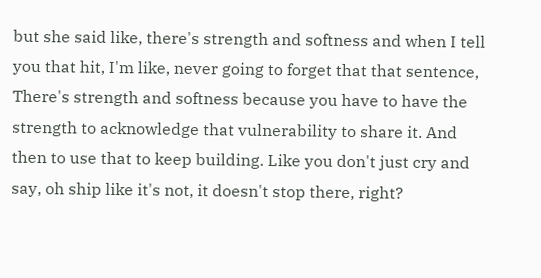but she said like, there's strength and softness and when I tell you that hit, I'm like, never going to forget that that sentence, There's strength and softness because you have to have the strength to acknowledge that vulnerability to share it. And then to use that to keep building. Like you don't just cry and say, oh ship like it's not, it doesn't stop there, right?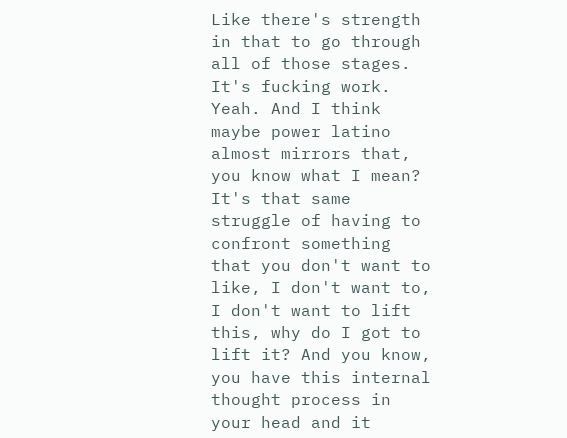Like there's strength in that to go through all of those stages. It's fucking work. Yeah. And I think maybe power latino almost mirrors that, you know what I mean? It's that same struggle of having to confront something that you don't want to like, I don't want to, I don't want to lift this, why do I got to lift it? And you know, you have this internal thought process in your head and it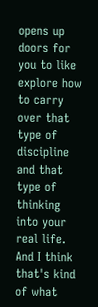opens up doors for you to like explore how to carry over that type of discipline and that type of thinking into your real life. And I think that's kind of what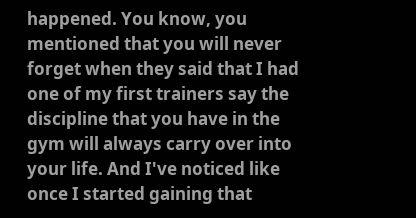happened. You know, you mentioned that you will never forget when they said that I had one of my first trainers say the discipline that you have in the gym will always carry over into your life. And I've noticed like once I started gaining that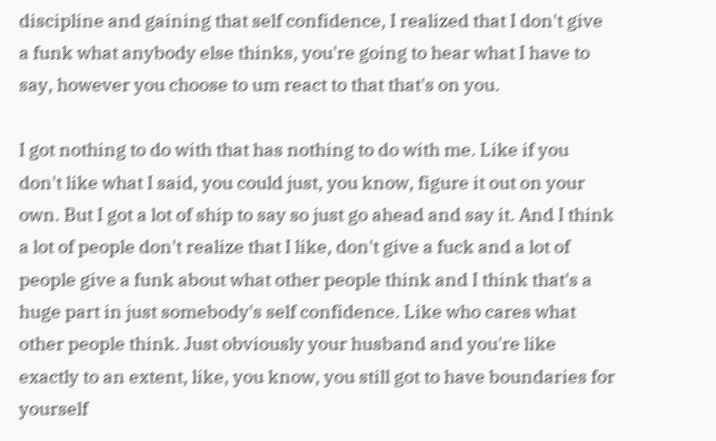discipline and gaining that self confidence, I realized that I don't give a funk what anybody else thinks, you're going to hear what I have to say, however you choose to um react to that that's on you.

I got nothing to do with that has nothing to do with me. Like if you don't like what I said, you could just, you know, figure it out on your own. But I got a lot of ship to say so just go ahead and say it. And I think a lot of people don't realize that I like, don't give a fuck and a lot of people give a funk about what other people think and I think that's a huge part in just somebody's self confidence. Like who cares what other people think. Just obviously your husband and you're like exactly to an extent, like, you know, you still got to have boundaries for yourself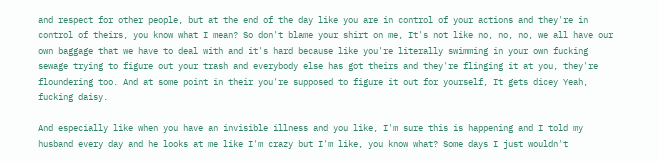and respect for other people, but at the end of the day like you are in control of your actions and they're in control of theirs, you know what I mean? So don't blame your shirt on me, It's not like no, no, no, we all have our own baggage that we have to deal with and it's hard because like you're literally swimming in your own fucking sewage trying to figure out your trash and everybody else has got theirs and they're flinging it at you, they're floundering too. And at some point in their you're supposed to figure it out for yourself, It gets dicey Yeah, fucking daisy.

And especially like when you have an invisible illness and you like, I'm sure this is happening and I told my husband every day and he looks at me like I'm crazy but I'm like, you know what? Some days I just wouldn't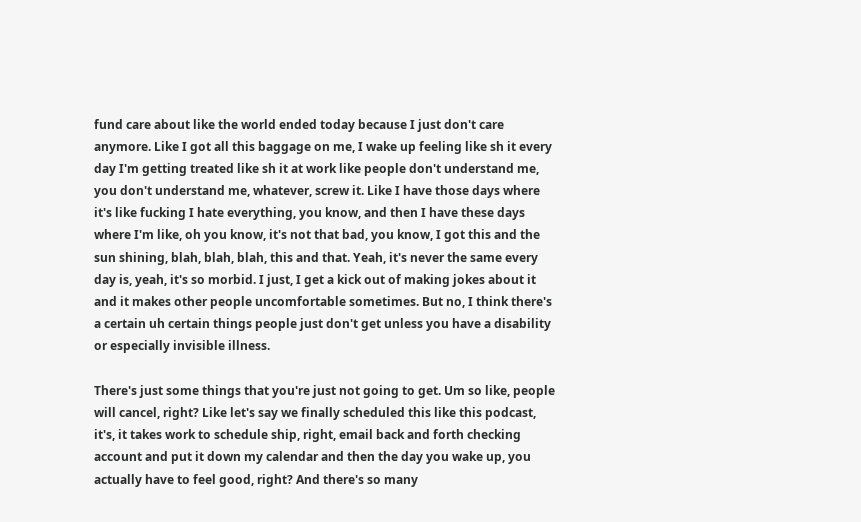fund care about like the world ended today because I just don't care anymore. Like I got all this baggage on me, I wake up feeling like sh it every day I'm getting treated like sh it at work like people don't understand me, you don't understand me, whatever, screw it. Like I have those days where it's like fucking I hate everything, you know, and then I have these days where I'm like, oh you know, it's not that bad, you know, I got this and the sun shining, blah, blah, blah, this and that. Yeah, it's never the same every day is, yeah, it's so morbid. I just, I get a kick out of making jokes about it and it makes other people uncomfortable sometimes. But no, I think there's a certain uh certain things people just don't get unless you have a disability or especially invisible illness.

There's just some things that you're just not going to get. Um so like, people will cancel, right? Like let's say we finally scheduled this like this podcast, it's, it takes work to schedule ship, right, email back and forth checking account and put it down my calendar and then the day you wake up, you actually have to feel good, right? And there's so many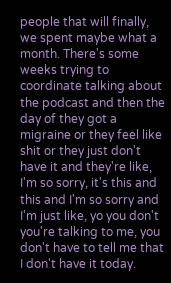people that will finally, we spent maybe what a month. There's some weeks trying to coordinate talking about the podcast and then the day of they got a migraine or they feel like shit or they just don't have it and they're like, I'm so sorry, it's this and this and I'm so sorry and I'm just like, yo you don't you're talking to me, you don't have to tell me that I don't have it today.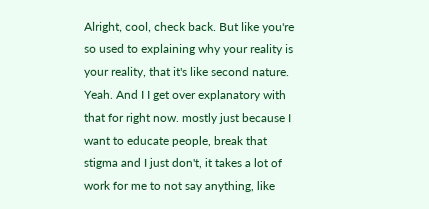Alright, cool, check back. But like you're so used to explaining why your reality is your reality, that it's like second nature. Yeah. And I I get over explanatory with that for right now. mostly just because I want to educate people, break that stigma and I just don't, it takes a lot of work for me to not say anything, like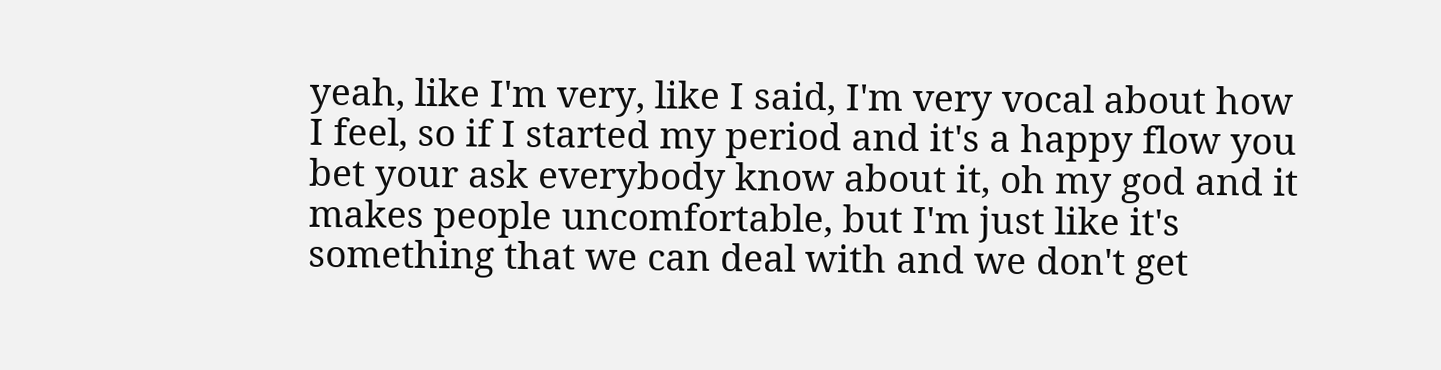yeah, like I'm very, like I said, I'm very vocal about how I feel, so if I started my period and it's a happy flow you bet your ask everybody know about it, oh my god and it makes people uncomfortable, but I'm just like it's something that we can deal with and we don't get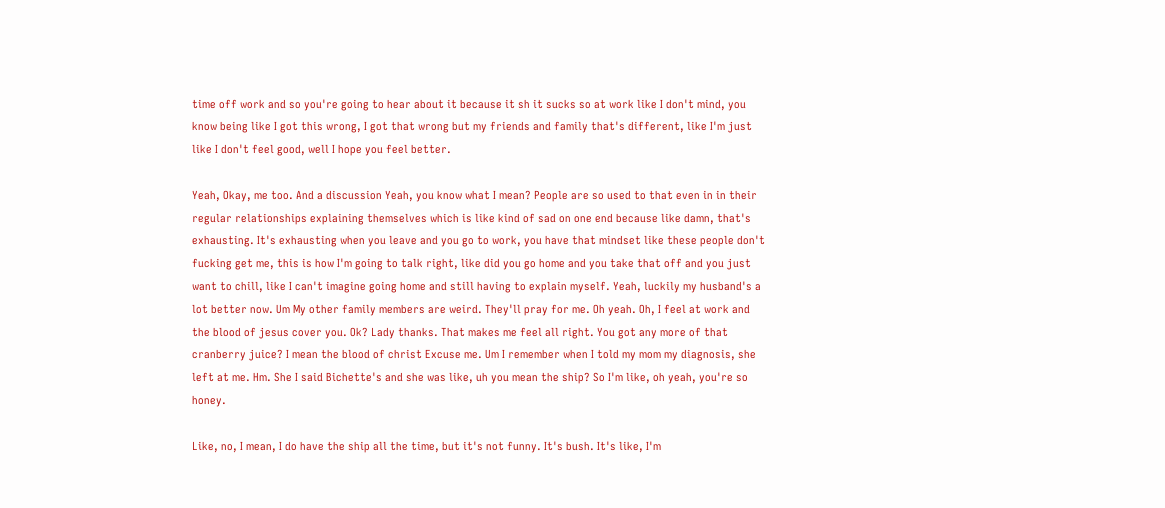time off work and so you're going to hear about it because it sh it sucks so at work like I don't mind, you know being like I got this wrong, I got that wrong but my friends and family that's different, like I'm just like I don't feel good, well I hope you feel better.

Yeah, Okay, me too. And a discussion Yeah, you know what I mean? People are so used to that even in in their regular relationships explaining themselves which is like kind of sad on one end because like damn, that's exhausting. It's exhausting when you leave and you go to work, you have that mindset like these people don't fucking get me, this is how I'm going to talk right, like did you go home and you take that off and you just want to chill, like I can't imagine going home and still having to explain myself. Yeah, luckily my husband's a lot better now. Um My other family members are weird. They'll pray for me. Oh yeah. Oh, I feel at work and the blood of jesus cover you. Ok? Lady thanks. That makes me feel all right. You got any more of that cranberry juice? I mean the blood of christ Excuse me. Um I remember when I told my mom my diagnosis, she left at me. Hm. She I said Bichette's and she was like, uh you mean the ship? So I'm like, oh yeah, you're so honey.

Like, no, I mean, I do have the ship all the time, but it's not funny. It's bush. It's like, I'm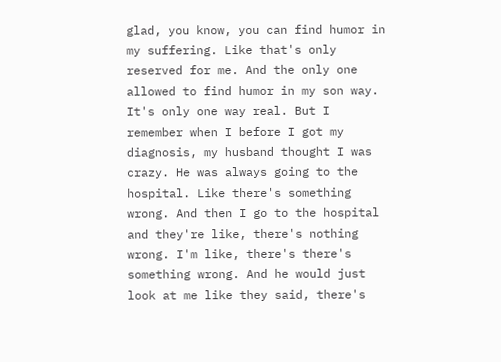glad, you know, you can find humor in my suffering. Like that's only reserved for me. And the only one allowed to find humor in my son way. It's only one way real. But I remember when I before I got my diagnosis, my husband thought I was crazy. He was always going to the hospital. Like there's something wrong. And then I go to the hospital and they're like, there's nothing wrong. I'm like, there's there's something wrong. And he would just look at me like they said, there's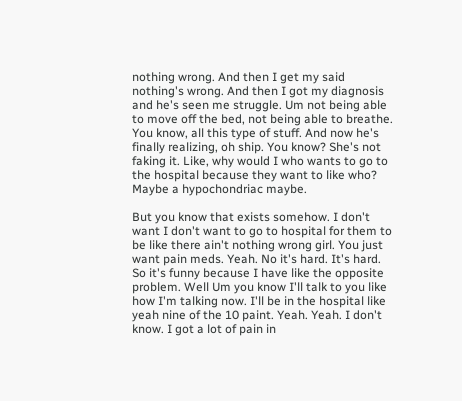nothing wrong. And then I get my said nothing's wrong. And then I got my diagnosis and he's seen me struggle. Um not being able to move off the bed, not being able to breathe. You know, all this type of stuff. And now he's finally realizing, oh ship. You know? She's not faking it. Like, why would I who wants to go to the hospital because they want to like who? Maybe a hypochondriac maybe.

But you know that exists somehow. I don't want I don't want to go to hospital for them to be like there ain't nothing wrong girl. You just want pain meds. Yeah. No it's hard. It's hard. So it's funny because I have like the opposite problem. Well Um you know I'll talk to you like how I'm talking now. I'll be in the hospital like yeah nine of the 10 paint. Yeah. Yeah. I don't know. I got a lot of pain in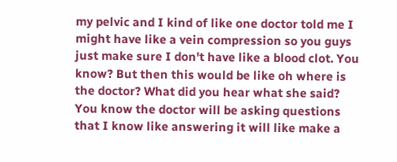my pelvic and I kind of like one doctor told me I might have like a vein compression so you guys just make sure I don't have like a blood clot. You know? But then this would be like oh where is the doctor? What did you hear what she said? You know the doctor will be asking questions that I know like answering it will like make a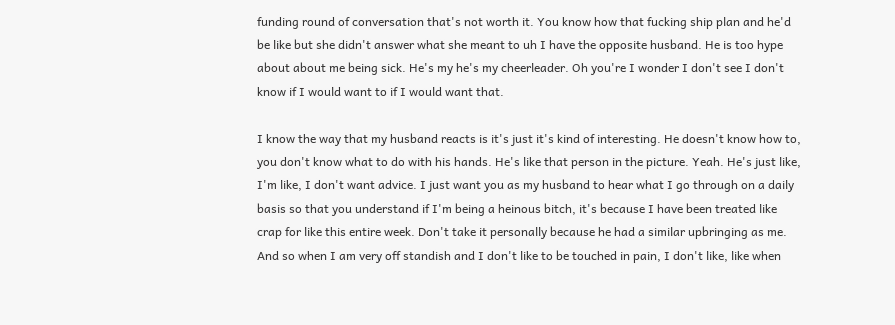funding round of conversation that's not worth it. You know how that fucking ship plan and he'd be like but she didn't answer what she meant to uh I have the opposite husband. He is too hype about about me being sick. He's my he's my cheerleader. Oh you're I wonder I don't see I don't know if I would want to if I would want that.

I know the way that my husband reacts is it's just it's kind of interesting. He doesn't know how to, you don't know what to do with his hands. He's like that person in the picture. Yeah. He's just like, I'm like, I don't want advice. I just want you as my husband to hear what I go through on a daily basis so that you understand if I'm being a heinous bitch, it's because I have been treated like crap for like this entire week. Don't take it personally because he had a similar upbringing as me. And so when I am very off standish and I don't like to be touched in pain, I don't like, like when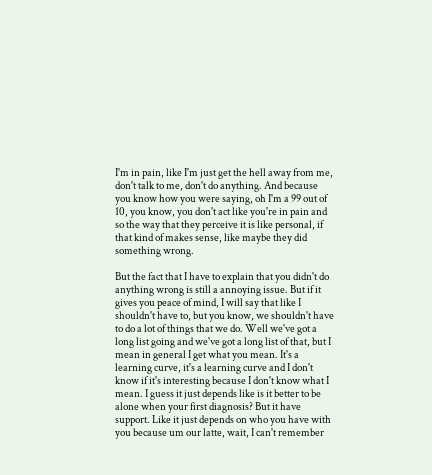I'm in pain, like I'm just get the hell away from me, don't talk to me, don't do anything. And because you know how you were saying, oh I'm a 99 out of 10, you know, you don't act like you're in pain and so the way that they perceive it is like personal, if that kind of makes sense, like maybe they did something wrong.

But the fact that I have to explain that you didn't do anything wrong is still a annoying issue. But if it gives you peace of mind, I will say that like I shouldn't have to, but you know, we shouldn't have to do a lot of things that we do. Well we've got a long list going and we've got a long list of that, but I mean in general I get what you mean. It's a learning curve, it's a learning curve and I don't know if it's interesting because I don't know what I mean. I guess it just depends like is it better to be alone when your first diagnosis? But it have support. Like it just depends on who you have with you because um our latte, wait, I can't remember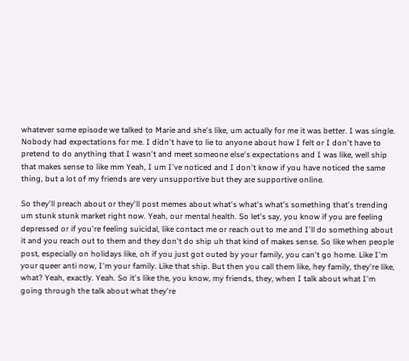whatever some episode we talked to Marie and she's like, um actually for me it was better. I was single. Nobody had expectations for me. I didn't have to lie to anyone about how I felt or I don't have to pretend to do anything that I wasn't and meet someone else's expectations and I was like, well ship that makes sense to like mm Yeah, I um I've noticed and I don't know if you have noticed the same thing, but a lot of my friends are very unsupportive but they are supportive online.

So they'll preach about or they'll post memes about what's what's what's something that's trending um stunk stunk market right now. Yeah, our mental health. So let's say, you know if you are feeling depressed or if you're feeling suicidal, like contact me or reach out to me and I'll do something about it and you reach out to them and they don't do ship uh that kind of makes sense. So like when people post, especially on holidays like, oh if you just got outed by your family, you can't go home. Like I'm your queer anti now, I'm your family. Like that ship. But then you call them like, hey family, they're like, what? Yeah, exactly. Yeah. So it's like the, you know, my friends, they, when I talk about what I'm going through the talk about what they're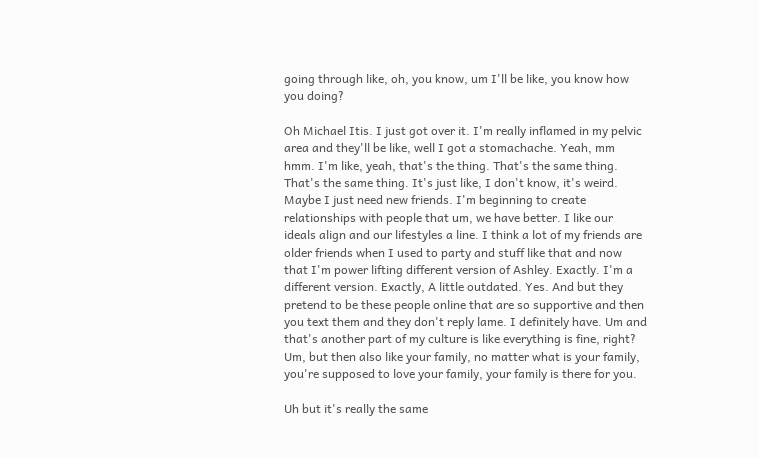going through like, oh, you know, um I'll be like, you know how you doing?

Oh Michael Itis. I just got over it. I'm really inflamed in my pelvic area and they'll be like, well I got a stomachache. Yeah, mm hmm. I'm like, yeah, that's the thing. That's the same thing. That's the same thing. It's just like, I don't know, it's weird. Maybe I just need new friends. I'm beginning to create relationships with people that um, we have better. I like our ideals align and our lifestyles a line. I think a lot of my friends are older friends when I used to party and stuff like that and now that I'm power lifting different version of Ashley. Exactly. I'm a different version. Exactly, A little outdated. Yes. And but they pretend to be these people online that are so supportive and then you text them and they don't reply lame. I definitely have. Um and that's another part of my culture is like everything is fine, right? Um, but then also like your family, no matter what is your family, you're supposed to love your family, your family is there for you.

Uh but it's really the same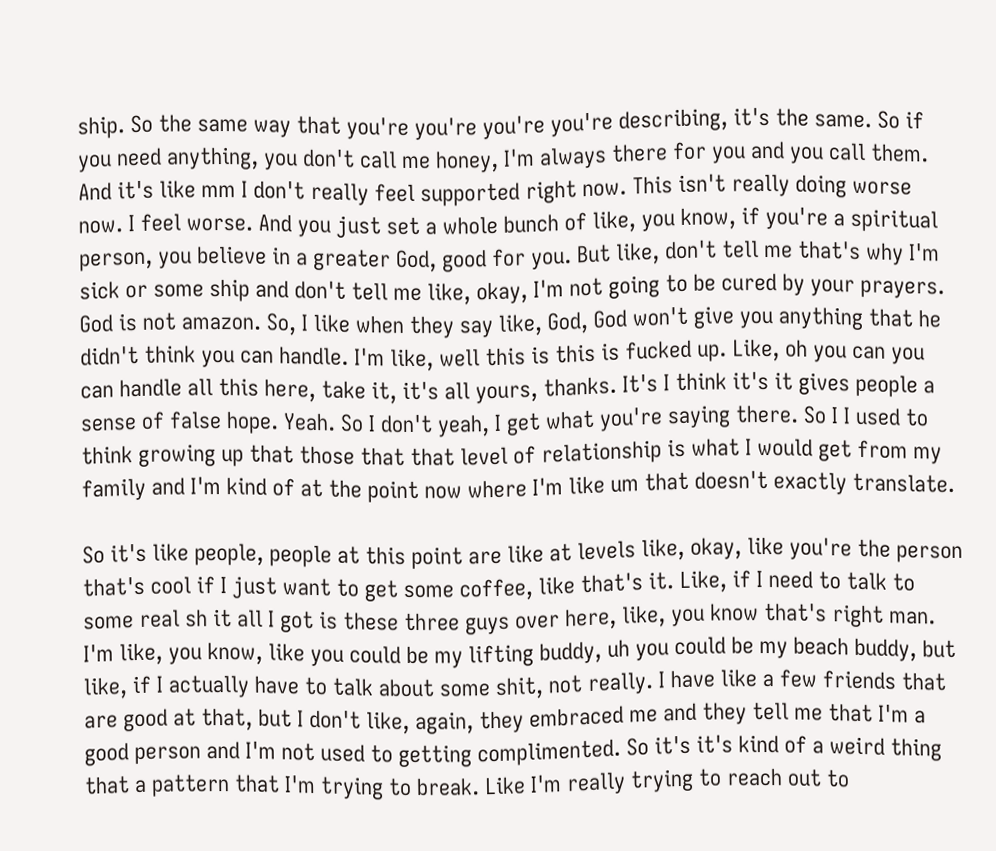ship. So the same way that you're you're you're you're describing, it's the same. So if you need anything, you don't call me honey, I'm always there for you and you call them. And it's like mm I don't really feel supported right now. This isn't really doing worse now. I feel worse. And you just set a whole bunch of like, you know, if you're a spiritual person, you believe in a greater God, good for you. But like, don't tell me that's why I'm sick or some ship and don't tell me like, okay, I'm not going to be cured by your prayers. God is not amazon. So, I like when they say like, God, God won't give you anything that he didn't think you can handle. I'm like, well this is this is fucked up. Like, oh you can you can handle all this here, take it, it's all yours, thanks. It's I think it's it gives people a sense of false hope. Yeah. So I don't yeah, I get what you're saying there. So I I used to think growing up that those that that level of relationship is what I would get from my family and I'm kind of at the point now where I'm like um that doesn't exactly translate.

So it's like people, people at this point are like at levels like, okay, like you're the person that's cool if I just want to get some coffee, like that's it. Like, if I need to talk to some real sh it all I got is these three guys over here, like, you know that's right man. I'm like, you know, like you could be my lifting buddy, uh you could be my beach buddy, but like, if I actually have to talk about some shit, not really. I have like a few friends that are good at that, but I don't like, again, they embraced me and they tell me that I'm a good person and I'm not used to getting complimented. So it's it's kind of a weird thing that a pattern that I'm trying to break. Like I'm really trying to reach out to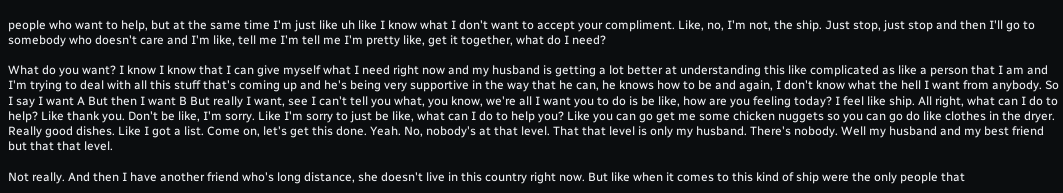people who want to help, but at the same time I'm just like uh like I know what I don't want to accept your compliment. Like, no, I'm not, the ship. Just stop, just stop and then I'll go to somebody who doesn't care and I'm like, tell me I'm tell me I'm pretty like, get it together, what do I need?

What do you want? I know I know that I can give myself what I need right now and my husband is getting a lot better at understanding this like complicated as like a person that I am and I'm trying to deal with all this stuff that's coming up and he's being very supportive in the way that he can, he knows how to be and again, I don't know what the hell I want from anybody. So I say I want A But then I want B But really I want, see I can't tell you what, you know, we're all I want you to do is be like, how are you feeling today? I feel like ship. All right, what can I do to help? Like thank you. Don't be like, I'm sorry. Like I'm sorry to just be like, what can I do to help you? Like you can go get me some chicken nuggets so you can go do like clothes in the dryer. Really good dishes. Like I got a list. Come on, let's get this done. Yeah. No, nobody's at that level. That that level is only my husband. There's nobody. Well my husband and my best friend but that that level.

Not really. And then I have another friend who's long distance, she doesn't live in this country right now. But like when it comes to this kind of ship were the only people that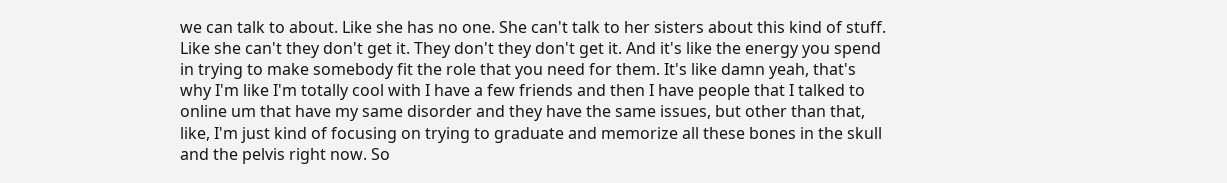we can talk to about. Like she has no one. She can't talk to her sisters about this kind of stuff. Like she can't they don't get it. They don't they don't get it. And it's like the energy you spend in trying to make somebody fit the role that you need for them. It's like damn yeah, that's why I'm like I'm totally cool with I have a few friends and then I have people that I talked to online um that have my same disorder and they have the same issues, but other than that, like, I'm just kind of focusing on trying to graduate and memorize all these bones in the skull and the pelvis right now. So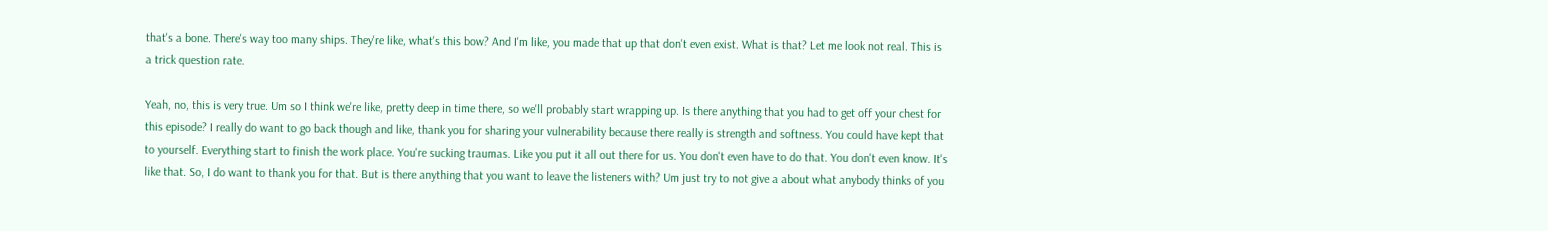that's a bone. There's way too many ships. They're like, what's this bow? And I'm like, you made that up that don't even exist. What is that? Let me look not real. This is a trick question rate.

Yeah, no, this is very true. Um so I think we're like, pretty deep in time there, so we'll probably start wrapping up. Is there anything that you had to get off your chest for this episode? I really do want to go back though and like, thank you for sharing your vulnerability because there really is strength and softness. You could have kept that to yourself. Everything start to finish the work place. You're sucking traumas. Like you put it all out there for us. You don't even have to do that. You don't even know. It's like that. So, I do want to thank you for that. But is there anything that you want to leave the listeners with? Um just try to not give a about what anybody thinks of you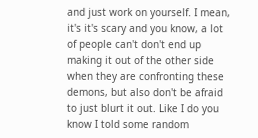and just work on yourself. I mean, it's it's scary and you know, a lot of people can't don't end up making it out of the other side when they are confronting these demons, but also don't be afraid to just blurt it out. Like I do you know I told some random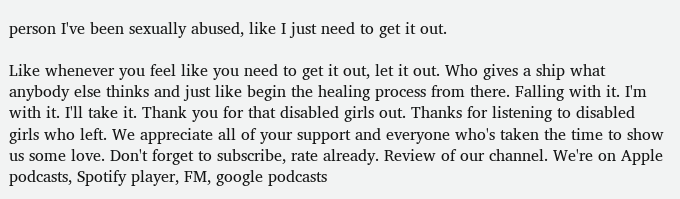person I've been sexually abused, like I just need to get it out.

Like whenever you feel like you need to get it out, let it out. Who gives a ship what anybody else thinks and just like begin the healing process from there. Falling with it. I'm with it. I'll take it. Thank you for that disabled girls out. Thanks for listening to disabled girls who left. We appreciate all of your support and everyone who's taken the time to show us some love. Don't forget to subscribe, rate already. Review of our channel. We're on Apple podcasts, Spotify player, FM, google podcasts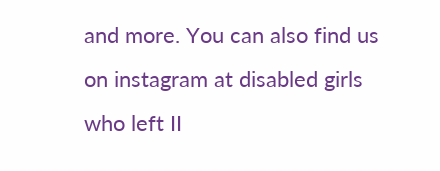and more. You can also find us on instagram at disabled girls who left II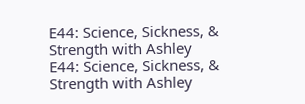E44: Science, Sickness, & Strength with Ashley
E44: Science, Sickness, & Strength with Ashley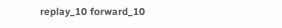replay_10 forward_10